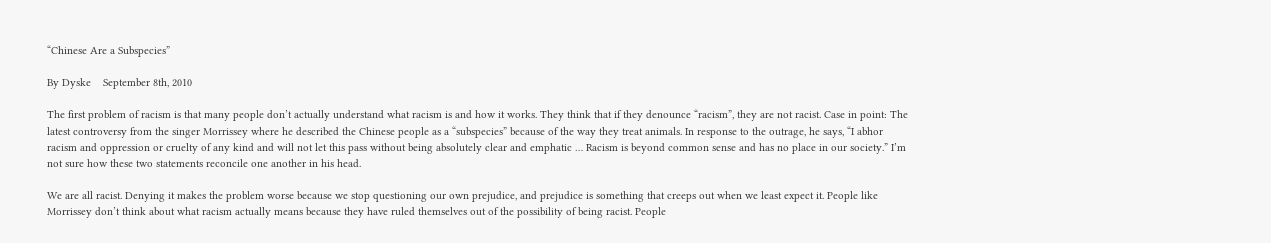“Chinese Are a Subspecies”

By Dyske    September 8th, 2010

The first problem of racism is that many people don’t actually understand what racism is and how it works. They think that if they denounce “racism”, they are not racist. Case in point: The latest controversy from the singer Morrissey where he described the Chinese people as a “subspecies” because of the way they treat animals. In response to the outrage, he says, “I abhor racism and oppression or cruelty of any kind and will not let this pass without being absolutely clear and emphatic … Racism is beyond common sense and has no place in our society.” I’m not sure how these two statements reconcile one another in his head.

We are all racist. Denying it makes the problem worse because we stop questioning our own prejudice, and prejudice is something that creeps out when we least expect it. People like Morrissey don’t think about what racism actually means because they have ruled themselves out of the possibility of being racist. People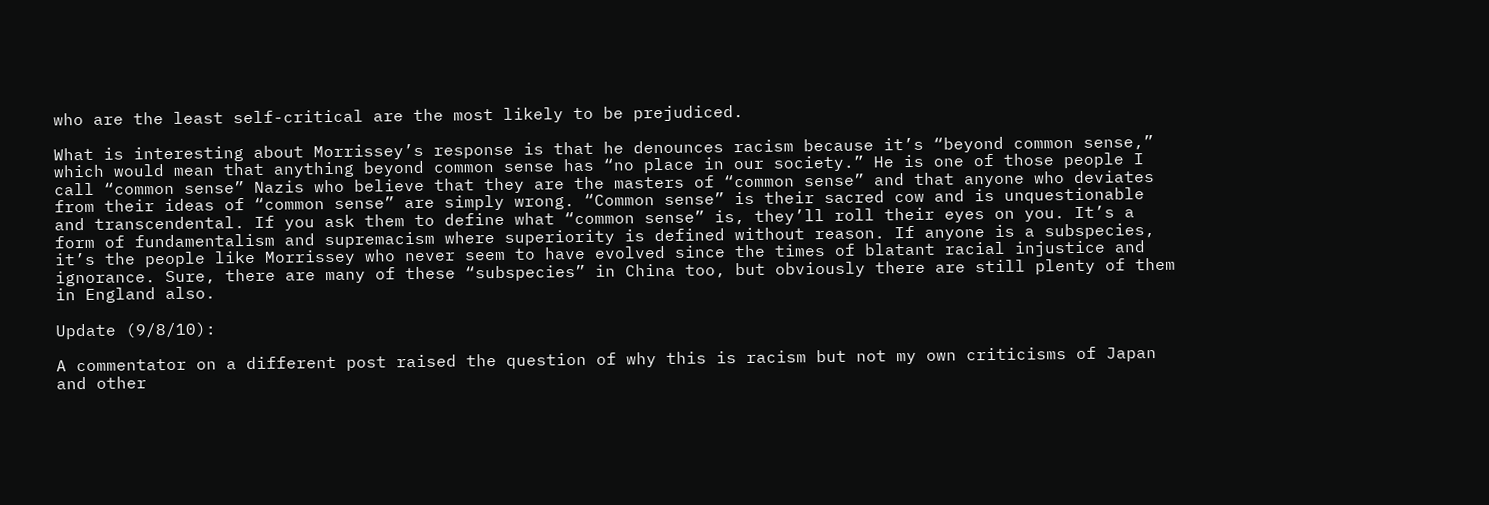who are the least self-critical are the most likely to be prejudiced.

What is interesting about Morrissey’s response is that he denounces racism because it’s “beyond common sense,” which would mean that anything beyond common sense has “no place in our society.” He is one of those people I call “common sense” Nazis who believe that they are the masters of “common sense” and that anyone who deviates from their ideas of “common sense” are simply wrong. “Common sense” is their sacred cow and is unquestionable and transcendental. If you ask them to define what “common sense” is, they’ll roll their eyes on you. It’s a form of fundamentalism and supremacism where superiority is defined without reason. If anyone is a subspecies, it’s the people like Morrissey who never seem to have evolved since the times of blatant racial injustice and ignorance. Sure, there are many of these “subspecies” in China too, but obviously there are still plenty of them in England also.

Update (9/8/10):

A commentator on a different post raised the question of why this is racism but not my own criticisms of Japan and other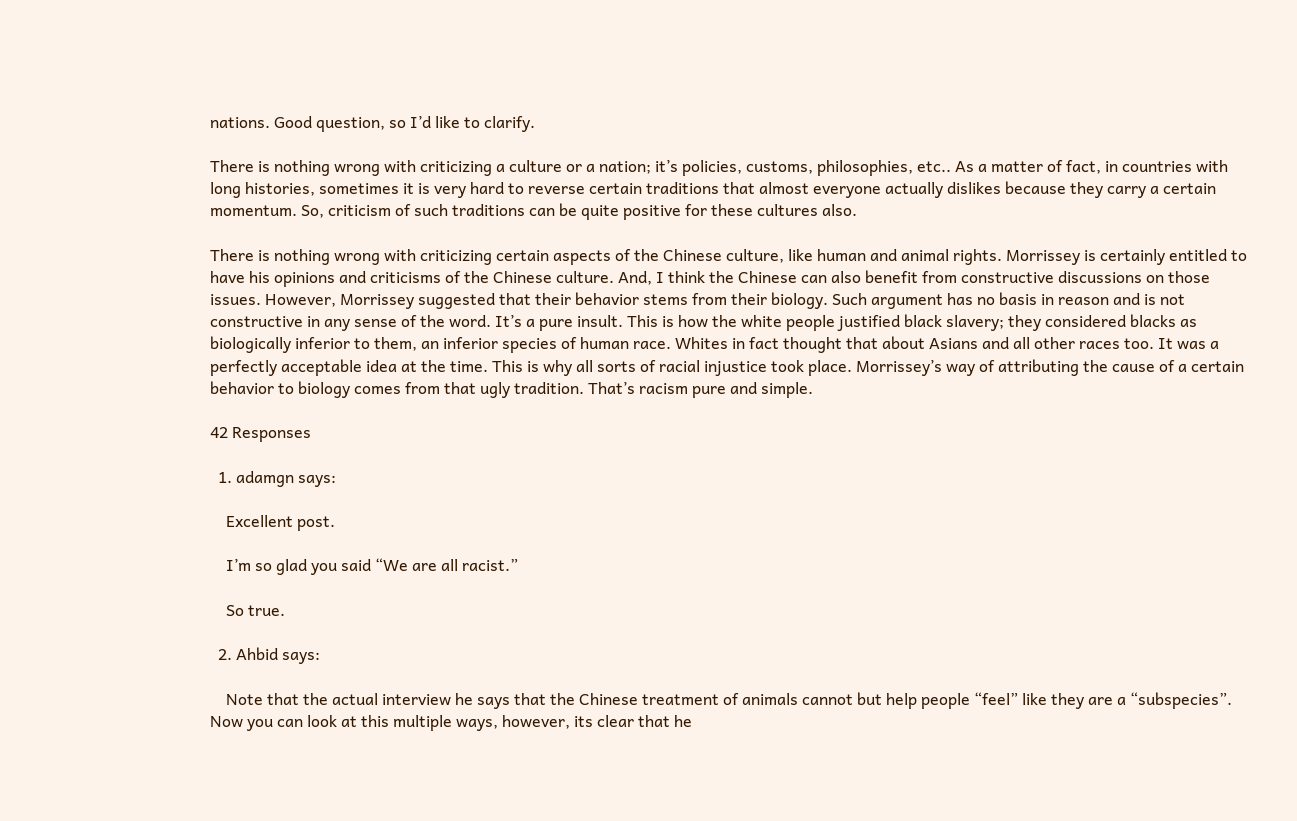nations. Good question, so I’d like to clarify.

There is nothing wrong with criticizing a culture or a nation; it’s policies, customs, philosophies, etc.. As a matter of fact, in countries with long histories, sometimes it is very hard to reverse certain traditions that almost everyone actually dislikes because they carry a certain momentum. So, criticism of such traditions can be quite positive for these cultures also.

There is nothing wrong with criticizing certain aspects of the Chinese culture, like human and animal rights. Morrissey is certainly entitled to have his opinions and criticisms of the Chinese culture. And, I think the Chinese can also benefit from constructive discussions on those issues. However, Morrissey suggested that their behavior stems from their biology. Such argument has no basis in reason and is not constructive in any sense of the word. It’s a pure insult. This is how the white people justified black slavery; they considered blacks as biologically inferior to them, an inferior species of human race. Whites in fact thought that about Asians and all other races too. It was a perfectly acceptable idea at the time. This is why all sorts of racial injustice took place. Morrissey’s way of attributing the cause of a certain behavior to biology comes from that ugly tradition. That’s racism pure and simple.

42 Responses

  1. adamgn says:

    Excellent post.

    I’m so glad you said “We are all racist.”

    So true.

  2. Ahbid says:

    Note that the actual interview he says that the Chinese treatment of animals cannot but help people “feel” like they are a “subspecies”. Now you can look at this multiple ways, however, its clear that he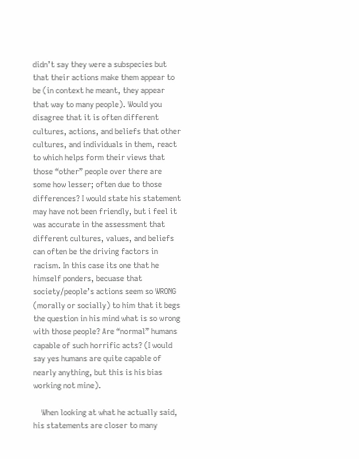didn’t say they were a subspecies but that their actions make them appear to be (in context he meant, they appear that way to many people). Would you disagree that it is often different cultures, actions, and beliefs that other cultures, and individuals in them, react to which helps form their views that those “other” people over there are some how lesser; often due to those differences? I would state his statement may have not been friendly, but i feel it was accurate in the assessment that different cultures, values, and beliefs can often be the driving factors in racism. In this case its one that he himself ponders, becuase that society/people’s actions seem so WRONG (morally or socially) to him that it begs the question in his mind what is so wrong with those people? Are “normal” humans capable of such horrific acts? (I would say yes humans are quite capable of nearly anything, but this is his bias working not mine).

    When looking at what he actually said, his statements are closer to many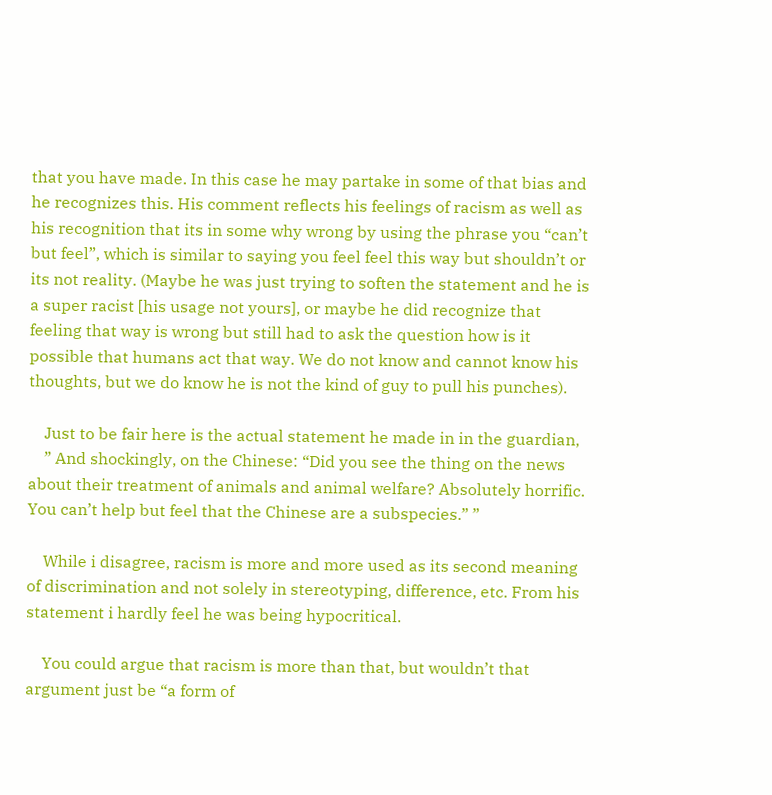that you have made. In this case he may partake in some of that bias and he recognizes this. His comment reflects his feelings of racism as well as his recognition that its in some why wrong by using the phrase you “can’t but feel”, which is similar to saying you feel feel this way but shouldn’t or its not reality. (Maybe he was just trying to soften the statement and he is a super racist [his usage not yours], or maybe he did recognize that feeling that way is wrong but still had to ask the question how is it possible that humans act that way. We do not know and cannot know his thoughts, but we do know he is not the kind of guy to pull his punches).

    Just to be fair here is the actual statement he made in in the guardian,
    ” And shockingly, on the Chinese: “Did you see the thing on the news about their treatment of animals and animal welfare? Absolutely horrific. You can’t help but feel that the Chinese are a subspecies.” ”

    While i disagree, racism is more and more used as its second meaning of discrimination and not solely in stereotyping, difference, etc. From his statement i hardly feel he was being hypocritical.

    You could argue that racism is more than that, but wouldn’t that argument just be “a form of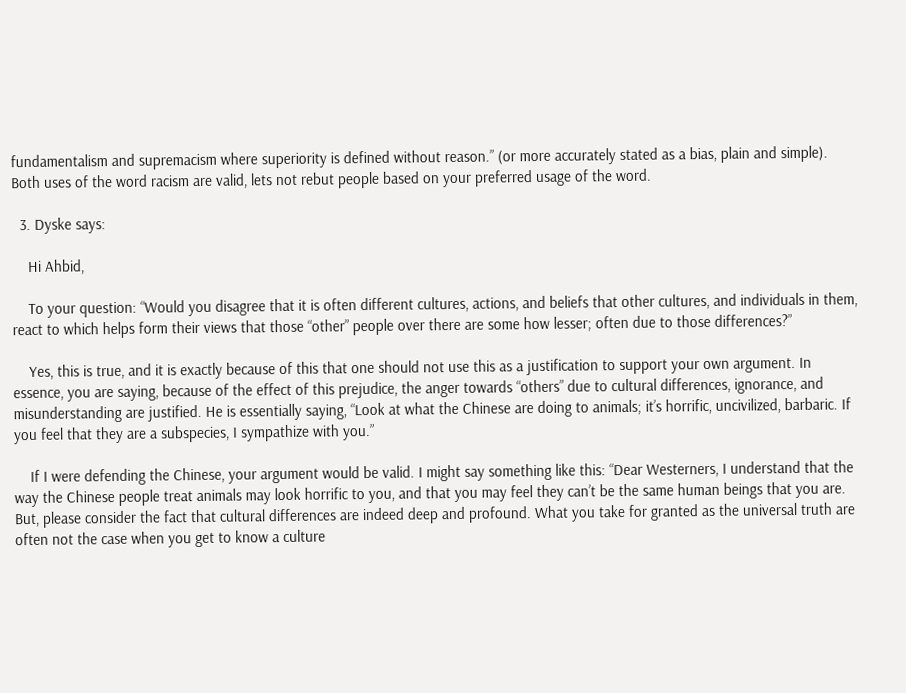fundamentalism and supremacism where superiority is defined without reason.” (or more accurately stated as a bias, plain and simple). Both uses of the word racism are valid, lets not rebut people based on your preferred usage of the word.

  3. Dyske says:

    Hi Ahbid,

    To your question: “Would you disagree that it is often different cultures, actions, and beliefs that other cultures, and individuals in them, react to which helps form their views that those “other” people over there are some how lesser; often due to those differences?”

    Yes, this is true, and it is exactly because of this that one should not use this as a justification to support your own argument. In essence, you are saying, because of the effect of this prejudice, the anger towards “others” due to cultural differences, ignorance, and misunderstanding are justified. He is essentially saying, “Look at what the Chinese are doing to animals; it’s horrific, uncivilized, barbaric. If you feel that they are a subspecies, I sympathize with you.”

    If I were defending the Chinese, your argument would be valid. I might say something like this: “Dear Westerners, I understand that the way the Chinese people treat animals may look horrific to you, and that you may feel they can’t be the same human beings that you are. But, please consider the fact that cultural differences are indeed deep and profound. What you take for granted as the universal truth are often not the case when you get to know a culture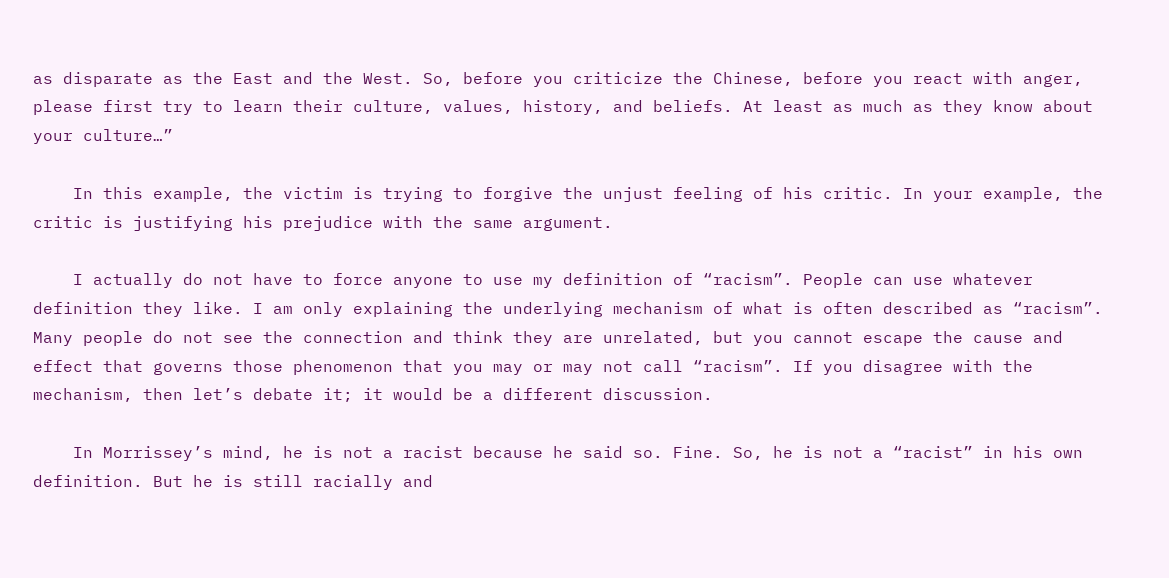as disparate as the East and the West. So, before you criticize the Chinese, before you react with anger, please first try to learn their culture, values, history, and beliefs. At least as much as they know about your culture…”

    In this example, the victim is trying to forgive the unjust feeling of his critic. In your example, the critic is justifying his prejudice with the same argument.

    I actually do not have to force anyone to use my definition of “racism”. People can use whatever definition they like. I am only explaining the underlying mechanism of what is often described as “racism”. Many people do not see the connection and think they are unrelated, but you cannot escape the cause and effect that governs those phenomenon that you may or may not call “racism”. If you disagree with the mechanism, then let’s debate it; it would be a different discussion.

    In Morrissey’s mind, he is not a racist because he said so. Fine. So, he is not a “racist” in his own definition. But he is still racially and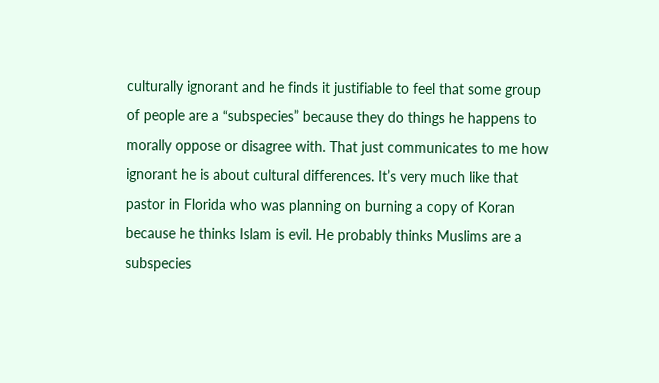culturally ignorant and he finds it justifiable to feel that some group of people are a “subspecies” because they do things he happens to morally oppose or disagree with. That just communicates to me how ignorant he is about cultural differences. It’s very much like that pastor in Florida who was planning on burning a copy of Koran because he thinks Islam is evil. He probably thinks Muslims are a subspecies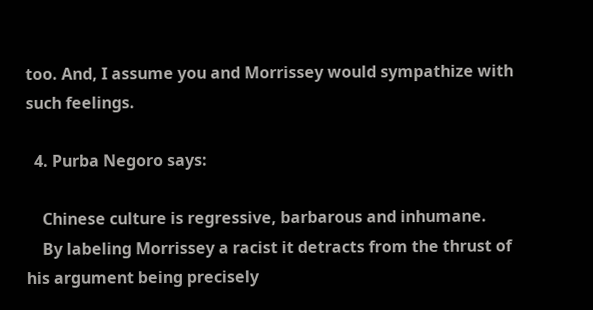too. And, I assume you and Morrissey would sympathize with such feelings.

  4. Purba Negoro says:

    Chinese culture is regressive, barbarous and inhumane.
    By labeling Morrissey a racist it detracts from the thrust of his argument being precisely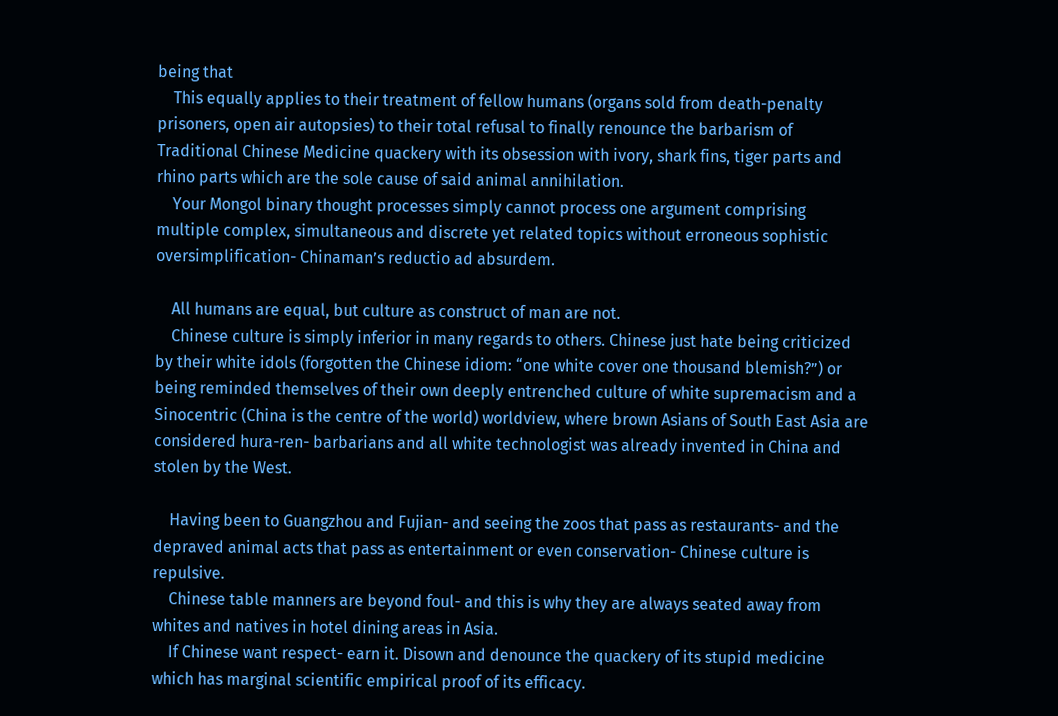being that
    This equally applies to their treatment of fellow humans (organs sold from death-penalty prisoners, open air autopsies) to their total refusal to finally renounce the barbarism of Traditional Chinese Medicine quackery with its obsession with ivory, shark fins, tiger parts and rhino parts which are the sole cause of said animal annihilation.
    Your Mongol binary thought processes simply cannot process one argument comprising multiple complex, simultaneous and discrete yet related topics without erroneous sophistic oversimplification- Chinaman’s reductio ad absurdem.

    All humans are equal, but culture as construct of man are not.
    Chinese culture is simply inferior in many regards to others. Chinese just hate being criticized by their white idols (forgotten the Chinese idiom: “one white cover one thousand blemish?”) or being reminded themselves of their own deeply entrenched culture of white supremacism and a Sinocentric (China is the centre of the world) worldview, where brown Asians of South East Asia are considered hura-ren- barbarians and all white technologist was already invented in China and stolen by the West.

    Having been to Guangzhou and Fujian- and seeing the zoos that pass as restaurants- and the depraved animal acts that pass as entertainment or even conservation- Chinese culture is repulsive.
    Chinese table manners are beyond foul- and this is why they are always seated away from whites and natives in hotel dining areas in Asia.
    If Chinese want respect- earn it. Disown and denounce the quackery of its stupid medicine which has marginal scientific empirical proof of its efficacy.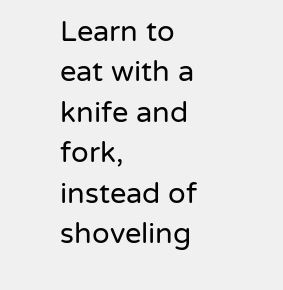Learn to eat with a knife and fork, instead of shoveling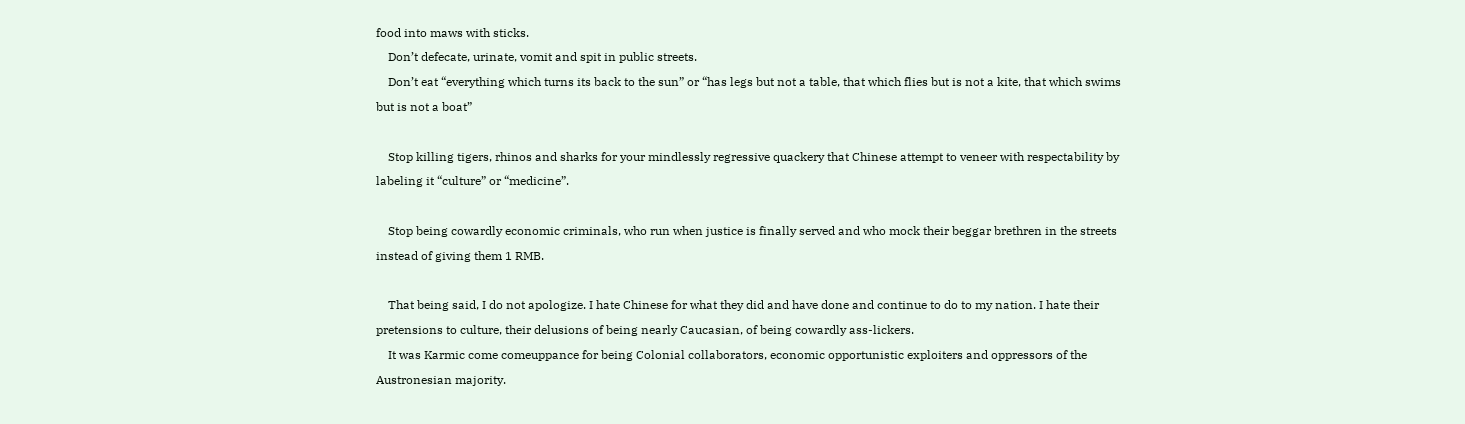food into maws with sticks.
    Don’t defecate, urinate, vomit and spit in public streets.
    Don’t eat “everything which turns its back to the sun” or “has legs but not a table, that which flies but is not a kite, that which swims but is not a boat”

    Stop killing tigers, rhinos and sharks for your mindlessly regressive quackery that Chinese attempt to veneer with respectability by labeling it “culture” or “medicine”.

    Stop being cowardly economic criminals, who run when justice is finally served and who mock their beggar brethren in the streets instead of giving them 1 RMB.

    That being said, I do not apologize. I hate Chinese for what they did and have done and continue to do to my nation. I hate their pretensions to culture, their delusions of being nearly Caucasian, of being cowardly ass-lickers.
    It was Karmic come comeuppance for being Colonial collaborators, economic opportunistic exploiters and oppressors of the Austronesian majority.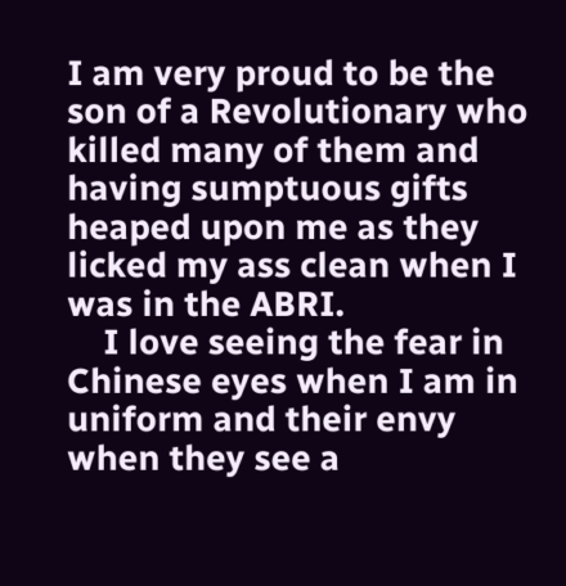I am very proud to be the son of a Revolutionary who killed many of them and having sumptuous gifts heaped upon me as they licked my ass clean when I was in the ABRI.
    I love seeing the fear in Chinese eyes when I am in uniform and their envy when they see a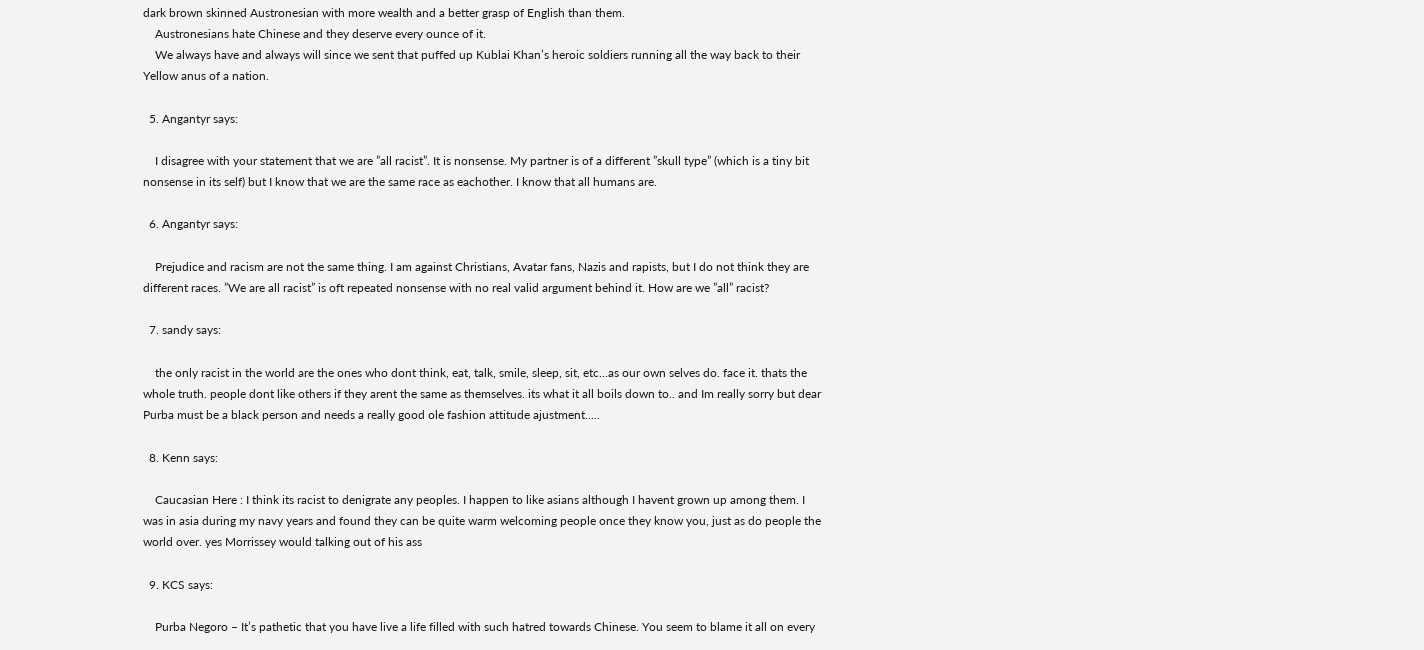dark brown skinned Austronesian with more wealth and a better grasp of English than them.
    Austronesians hate Chinese and they deserve every ounce of it.
    We always have and always will since we sent that puffed up Kublai Khan’s heroic soldiers running all the way back to their Yellow anus of a nation.

  5. Angantyr says:

    I disagree with your statement that we are ”all racist”. It is nonsense. My partner is of a different ”skull type” (which is a tiny bit nonsense in its self) but I know that we are the same race as eachother. I know that all humans are.

  6. Angantyr says:

    Prejudice and racism are not the same thing. I am against Christians, Avatar fans, Nazis and rapists, but I do not think they are different races. ”We are all racist” is oft repeated nonsense with no real valid argument behind it. How are we ”all” racist?

  7. sandy says:

    the only racist in the world are the ones who dont think, eat, talk, smile, sleep, sit, etc…as our own selves do. face it. thats the whole truth. people dont like others if they arent the same as themselves. its what it all boils down to.. and Im really sorry but dear Purba must be a black person and needs a really good ole fashion attitude ajustment…..

  8. Kenn says:

    Caucasian Here : I think its racist to denigrate any peoples. I happen to like asians although I havent grown up among them. I was in asia during my navy years and found they can be quite warm welcoming people once they know you, just as do people the world over. yes Morrissey would talking out of his ass

  9. KCS says:

    Purba Negoro – It’s pathetic that you have live a life filled with such hatred towards Chinese. You seem to blame it all on every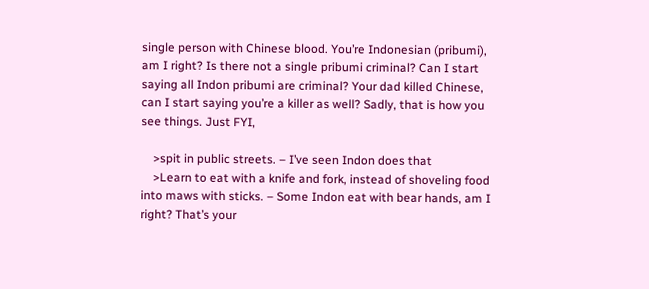single person with Chinese blood. You’re Indonesian (pribumi), am I right? Is there not a single pribumi criminal? Can I start saying all Indon pribumi are criminal? Your dad killed Chinese, can I start saying you’re a killer as well? Sadly, that is how you see things. Just FYI,

    >spit in public streets. – I’ve seen Indon does that
    >Learn to eat with a knife and fork, instead of shoveling food into maws with sticks. – Some Indon eat with bear hands, am I right? That’s your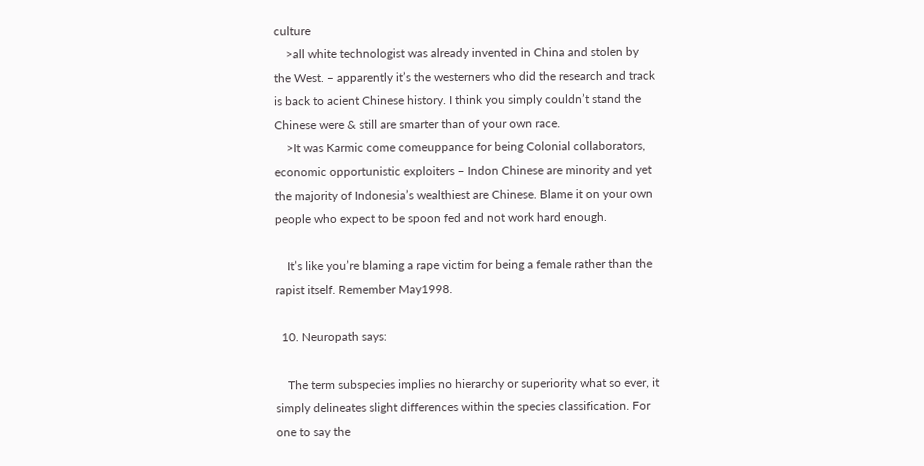culture
    >all white technologist was already invented in China and stolen by the West. – apparently it’s the westerners who did the research and track is back to acient Chinese history. I think you simply couldn’t stand the Chinese were & still are smarter than of your own race.
    >It was Karmic come comeuppance for being Colonial collaborators, economic opportunistic exploiters – Indon Chinese are minority and yet the majority of Indonesia’s wealthiest are Chinese. Blame it on your own people who expect to be spoon fed and not work hard enough.

    It’s like you’re blaming a rape victim for being a female rather than the rapist itself. Remember May1998.

  10. Neuropath says:

    The term subspecies implies no hierarchy or superiority what so ever, it simply delineates slight differences within the species classification. For one to say the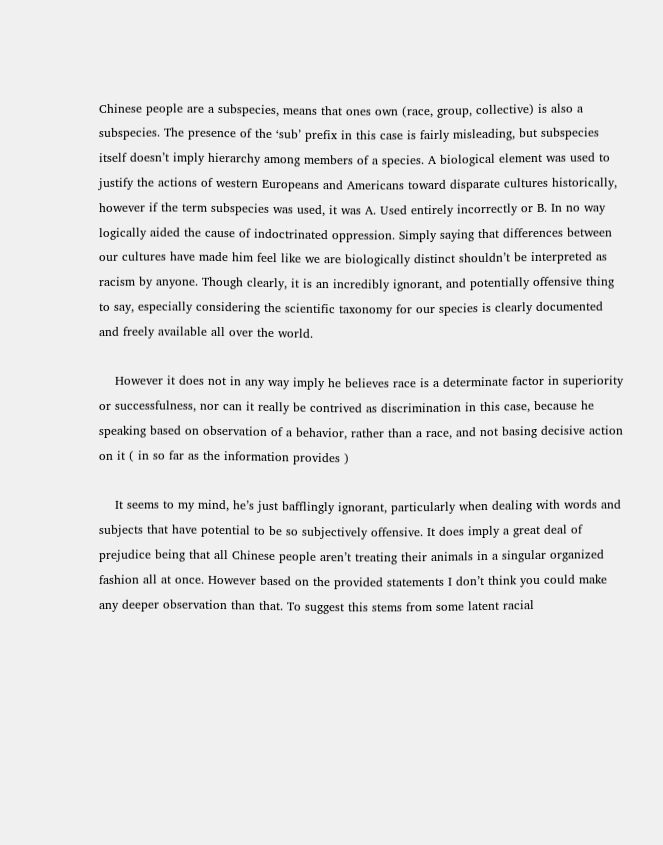Chinese people are a subspecies, means that ones own (race, group, collective) is also a subspecies. The presence of the ‘sub’ prefix in this case is fairly misleading, but subspecies itself doesn’t imply hierarchy among members of a species. A biological element was used to justify the actions of western Europeans and Americans toward disparate cultures historically, however if the term subspecies was used, it was A. Used entirely incorrectly or B. In no way logically aided the cause of indoctrinated oppression. Simply saying that differences between our cultures have made him feel like we are biologically distinct shouldn’t be interpreted as racism by anyone. Though clearly, it is an incredibly ignorant, and potentially offensive thing to say, especially considering the scientific taxonomy for our species is clearly documented and freely available all over the world.

    However it does not in any way imply he believes race is a determinate factor in superiority or successfulness, nor can it really be contrived as discrimination in this case, because he speaking based on observation of a behavior, rather than a race, and not basing decisive action on it ( in so far as the information provides )

    It seems to my mind, he’s just bafflingly ignorant, particularly when dealing with words and subjects that have potential to be so subjectively offensive. It does imply a great deal of prejudice being that all Chinese people aren’t treating their animals in a singular organized fashion all at once. However based on the provided statements I don’t think you could make any deeper observation than that. To suggest this stems from some latent racial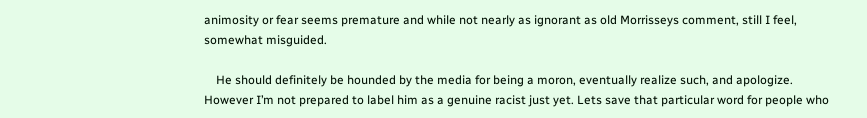animosity or fear seems premature and while not nearly as ignorant as old Morrisseys comment, still I feel, somewhat misguided.

    He should definitely be hounded by the media for being a moron, eventually realize such, and apologize. However I’m not prepared to label him as a genuine racist just yet. Lets save that particular word for people who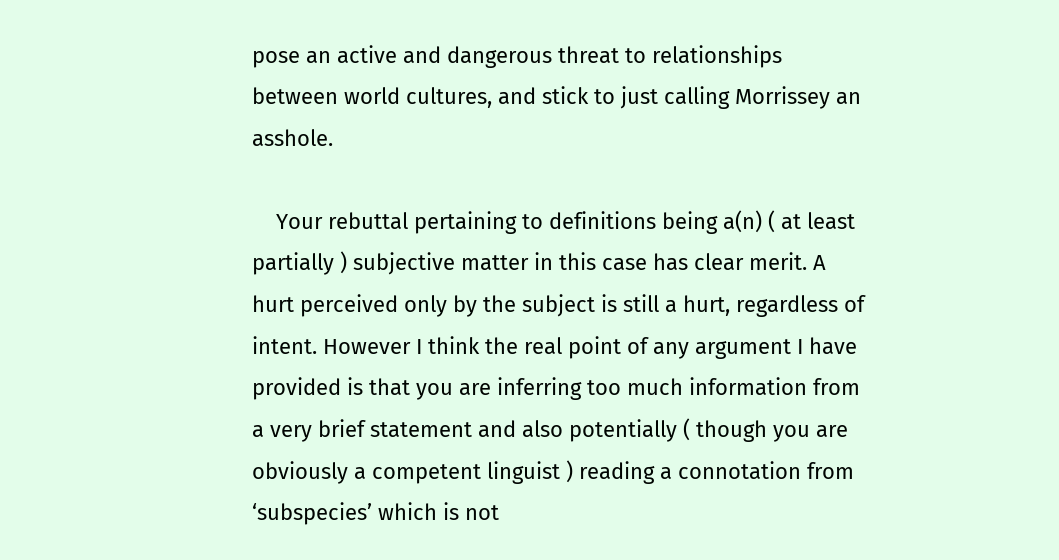pose an active and dangerous threat to relationships between world cultures, and stick to just calling Morrissey an asshole.

    Your rebuttal pertaining to definitions being a(n) ( at least partially ) subjective matter in this case has clear merit. A hurt perceived only by the subject is still a hurt, regardless of intent. However I think the real point of any argument I have provided is that you are inferring too much information from a very brief statement and also potentially ( though you are obviously a competent linguist ) reading a connotation from ‘subspecies’ which is not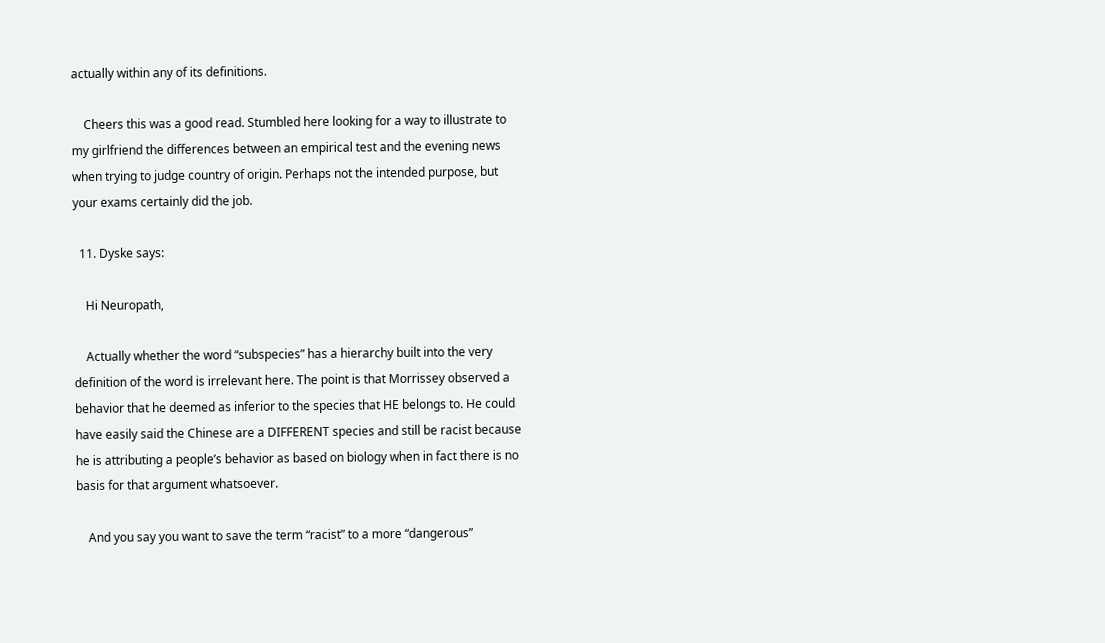actually within any of its definitions.

    Cheers this was a good read. Stumbled here looking for a way to illustrate to my girlfriend the differences between an empirical test and the evening news when trying to judge country of origin. Perhaps not the intended purpose, but your exams certainly did the job.

  11. Dyske says:

    Hi Neuropath,

    Actually whether the word “subspecies” has a hierarchy built into the very definition of the word is irrelevant here. The point is that Morrissey observed a behavior that he deemed as inferior to the species that HE belongs to. He could have easily said the Chinese are a DIFFERENT species and still be racist because he is attributing a people’s behavior as based on biology when in fact there is no basis for that argument whatsoever.

    And you say you want to save the term “racist” to a more “dangerous”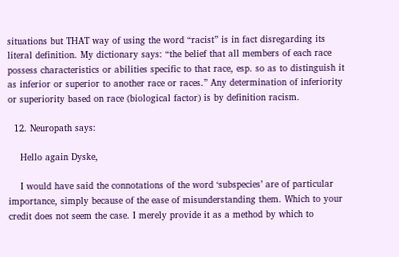situations but THAT way of using the word “racist” is in fact disregarding its literal definition. My dictionary says: “the belief that all members of each race possess characteristics or abilities specific to that race, esp. so as to distinguish it as inferior or superior to another race or races.” Any determination of inferiority or superiority based on race (biological factor) is by definition racism.

  12. Neuropath says:

    Hello again Dyske,

    I would have said the connotations of the word ‘subspecies’ are of particular importance, simply because of the ease of misunderstanding them. Which to your credit does not seem the case. I merely provide it as a method by which to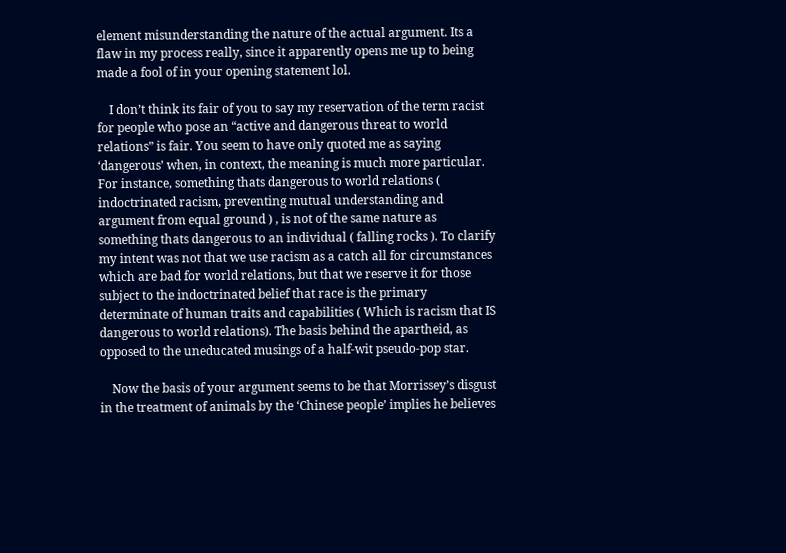element misunderstanding the nature of the actual argument. Its a flaw in my process really, since it apparently opens me up to being made a fool of in your opening statement lol.

    I don’t think its fair of you to say my reservation of the term racist for people who pose an “active and dangerous threat to world relations” is fair. You seem to have only quoted me as saying ‘dangerous’ when, in context, the meaning is much more particular. For instance, something thats dangerous to world relations ( indoctrinated racism, preventing mutual understanding and argument from equal ground ) , is not of the same nature as something thats dangerous to an individual ( falling rocks ). To clarify my intent was not that we use racism as a catch all for circumstances which are bad for world relations, but that we reserve it for those subject to the indoctrinated belief that race is the primary determinate of human traits and capabilities ( Which is racism that IS dangerous to world relations). The basis behind the apartheid, as opposed to the uneducated musings of a half-wit pseudo-pop star.

    Now the basis of your argument seems to be that Morrissey’s disgust in the treatment of animals by the ‘Chinese people’ implies he believes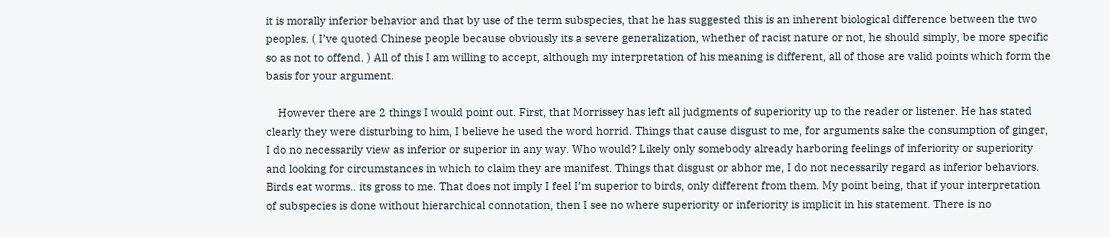it is morally inferior behavior and that by use of the term subspecies, that he has suggested this is an inherent biological difference between the two peoples. ( I’ve quoted Chinese people because obviously its a severe generalization, whether of racist nature or not, he should simply, be more specific so as not to offend. ) All of this I am willing to accept, although my interpretation of his meaning is different, all of those are valid points which form the basis for your argument.

    However there are 2 things I would point out. First, that Morrissey has left all judgments of superiority up to the reader or listener. He has stated clearly they were disturbing to him, I believe he used the word horrid. Things that cause disgust to me, for arguments sake the consumption of ginger, I do no necessarily view as inferior or superior in any way. Who would? Likely only somebody already harboring feelings of inferiority or superiority and looking for circumstances in which to claim they are manifest. Things that disgust or abhor me, I do not necessarily regard as inferior behaviors. Birds eat worms.. its gross to me. That does not imply I feel I’m superior to birds, only different from them. My point being, that if your interpretation of subspecies is done without hierarchical connotation, then I see no where superiority or inferiority is implicit in his statement. There is no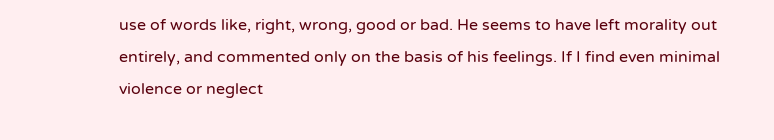use of words like, right, wrong, good or bad. He seems to have left morality out entirely, and commented only on the basis of his feelings. If I find even minimal violence or neglect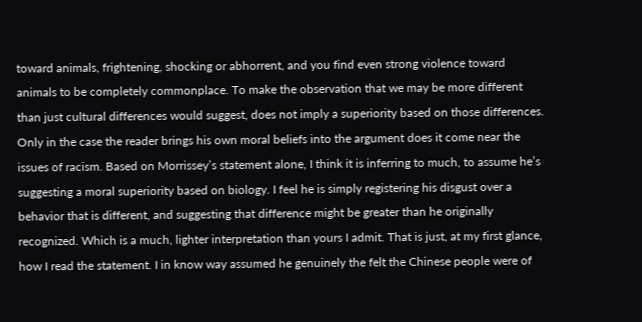toward animals, frightening, shocking or abhorrent, and you find even strong violence toward animals to be completely commonplace. To make the observation that we may be more different than just cultural differences would suggest, does not imply a superiority based on those differences. Only in the case the reader brings his own moral beliefs into the argument does it come near the issues of racism. Based on Morrissey’s statement alone, I think it is inferring to much, to assume he’s suggesting a moral superiority based on biology. I feel he is simply registering his disgust over a behavior that is different, and suggesting that difference might be greater than he originally recognized. Which is a much, lighter interpretation than yours I admit. That is just, at my first glance, how I read the statement. I in know way assumed he genuinely the felt the Chinese people were of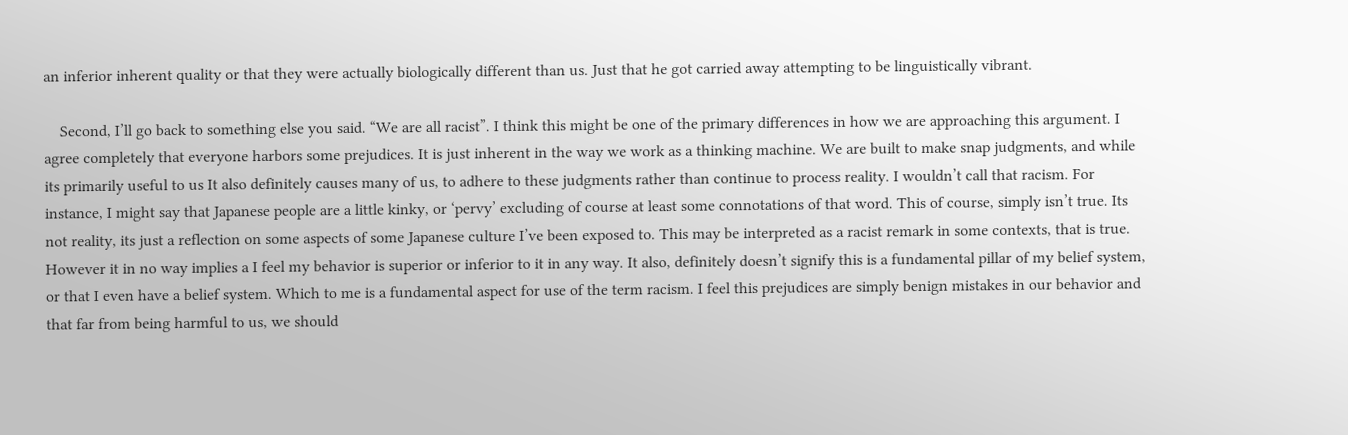an inferior inherent quality or that they were actually biologically different than us. Just that he got carried away attempting to be linguistically vibrant.

    Second, I’ll go back to something else you said. “We are all racist”. I think this might be one of the primary differences in how we are approaching this argument. I agree completely that everyone harbors some prejudices. It is just inherent in the way we work as a thinking machine. We are built to make snap judgments, and while its primarily useful to us It also definitely causes many of us, to adhere to these judgments rather than continue to process reality. I wouldn’t call that racism. For instance, I might say that Japanese people are a little kinky, or ‘pervy’ excluding of course at least some connotations of that word. This of course, simply isn’t true. Its not reality, its just a reflection on some aspects of some Japanese culture I’ve been exposed to. This may be interpreted as a racist remark in some contexts, that is true. However it in no way implies a I feel my behavior is superior or inferior to it in any way. It also, definitely doesn’t signify this is a fundamental pillar of my belief system, or that I even have a belief system. Which to me is a fundamental aspect for use of the term racism. I feel this prejudices are simply benign mistakes in our behavior and that far from being harmful to us, we should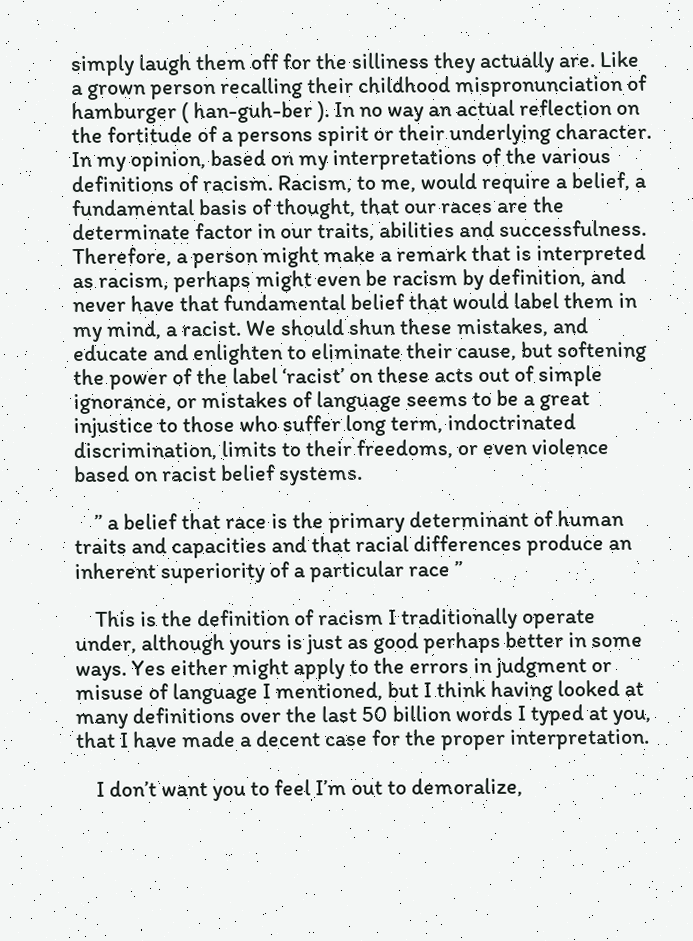simply laugh them off for the silliness they actually are. Like a grown person recalling their childhood mispronunciation of hamburger ( han-guh-ber ). In no way an actual reflection on the fortitude of a persons spirit or their underlying character. In my opinion, based on my interpretations of the various definitions of racism. Racism, to me, would require a belief, a fundamental basis of thought, that our races are the determinate factor in our traits, abilities and successfulness. Therefore, a person might make a remark that is interpreted as racism, perhaps might even be racism by definition, and never have that fundamental belief that would label them in my mind, a racist. We should shun these mistakes, and educate and enlighten to eliminate their cause, but softening the power of the label ‘racist’ on these acts out of simple ignorance, or mistakes of language seems to be a great injustice to those who suffer long term, indoctrinated discrimination, limits to their freedoms, or even violence based on racist belief systems.

    ” a belief that race is the primary determinant of human traits and capacities and that racial differences produce an inherent superiority of a particular race ”

    This is the definition of racism I traditionally operate under, although yours is just as good perhaps better in some ways. Yes either might apply to the errors in judgment or misuse of language I mentioned, but I think having looked at many definitions over the last 50 billion words I typed at you, that I have made a decent case for the proper interpretation.

    I don’t want you to feel I’m out to demoralize,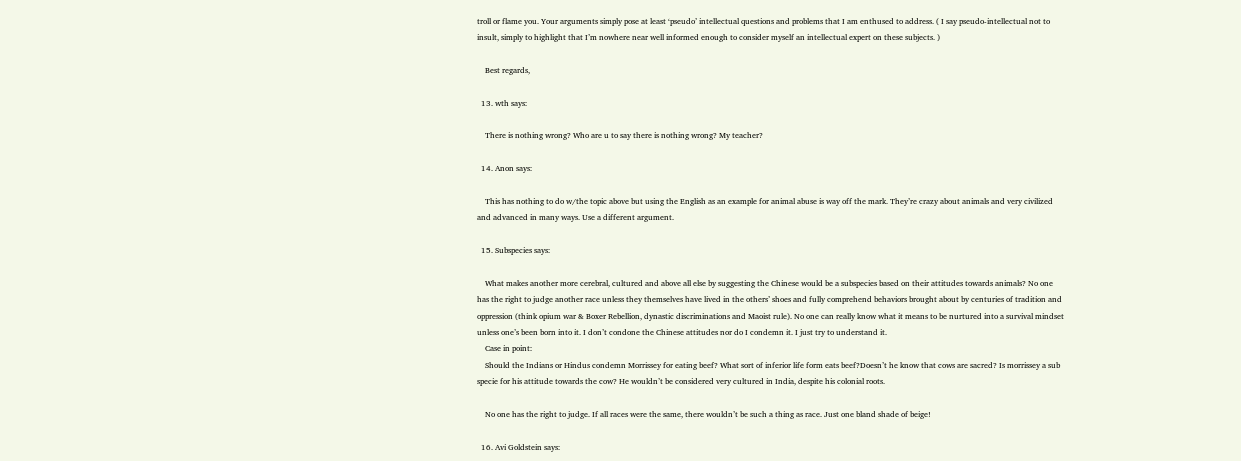troll or flame you. Your arguments simply pose at least ‘pseudo’ intellectual questions and problems that I am enthused to address. ( I say pseudo-intellectual not to insult, simply to highlight that I’m nowhere near well informed enough to consider myself an intellectual expert on these subjects. )

    Best regards,

  13. wth says:

    There is nothing wrong? Who are u to say there is nothing wrong? My teacher?

  14. Anon says:

    This has nothing to do w/the topic above but using the English as an example for animal abuse is way off the mark. They’re crazy about animals and very civilized and advanced in many ways. Use a different argument.

  15. Subspecies says:

    What makes another more cerebral, cultured and above all else by suggesting the Chinese would be a subspecies based on their attitudes towards animals? No one has the right to judge another race unless they themselves have lived in the others’ shoes and fully comprehend behaviors brought about by centuries of tradition and oppression (think opium war & Boxer Rebellion, dynastic discriminations and Maoist rule). No one can really know what it means to be nurtured into a survival mindset unless one’s been born into it. I don’t condone the Chinese attitudes nor do I condemn it. I just try to understand it.
    Case in point:
    Should the Indians or Hindus condemn Morrissey for eating beef? What sort of inferior life form eats beef?Doesn’t he know that cows are sacred? Is morrissey a sub specie for his attitude towards the cow? He wouldn’t be considered very cultured in India, despite his colonial roots.

    No one has the right to judge. If all races were the same, there wouldn’t be such a thing as race. Just one bland shade of beige!

  16. Avi Goldstein says: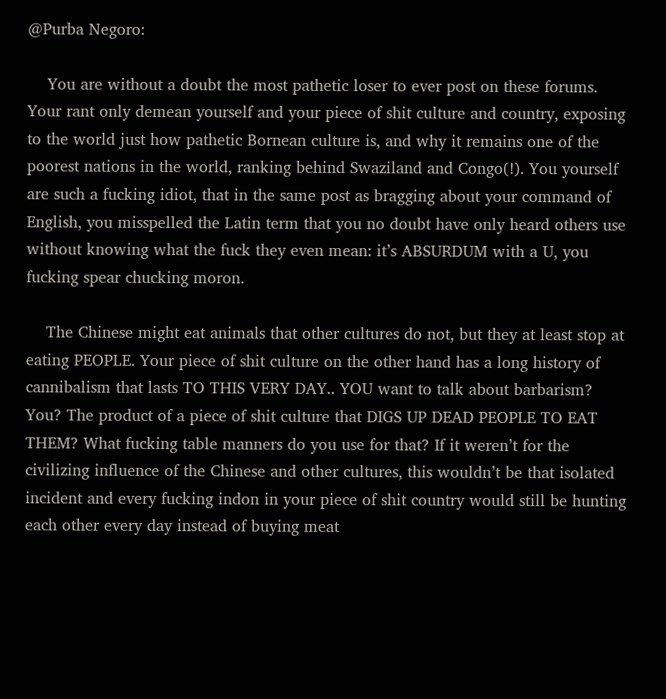@Purba Negoro:

    You are without a doubt the most pathetic loser to ever post on these forums. Your rant only demean yourself and your piece of shit culture and country, exposing to the world just how pathetic Bornean culture is, and why it remains one of the poorest nations in the world, ranking behind Swaziland and Congo(!). You yourself are such a fucking idiot, that in the same post as bragging about your command of English, you misspelled the Latin term that you no doubt have only heard others use without knowing what the fuck they even mean: it’s ABSURDUM with a U, you fucking spear chucking moron.

    The Chinese might eat animals that other cultures do not, but they at least stop at eating PEOPLE. Your piece of shit culture on the other hand has a long history of cannibalism that lasts TO THIS VERY DAY.. YOU want to talk about barbarism? You? The product of a piece of shit culture that DIGS UP DEAD PEOPLE TO EAT THEM? What fucking table manners do you use for that? If it weren’t for the civilizing influence of the Chinese and other cultures, this wouldn’t be that isolated incident and every fucking indon in your piece of shit country would still be hunting each other every day instead of buying meat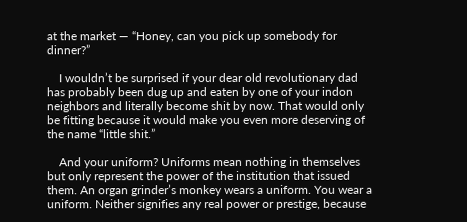at the market — “Honey, can you pick up somebody for dinner?”

    I wouldn’t be surprised if your dear old revolutionary dad has probably been dug up and eaten by one of your indon neighbors and literally become shit by now. That would only be fitting because it would make you even more deserving of the name “little shit.”

    And your uniform? Uniforms mean nothing in themselves but only represent the power of the institution that issued them. An organ grinder’s monkey wears a uniform. You wear a uniform. Neither signifies any real power or prestige, because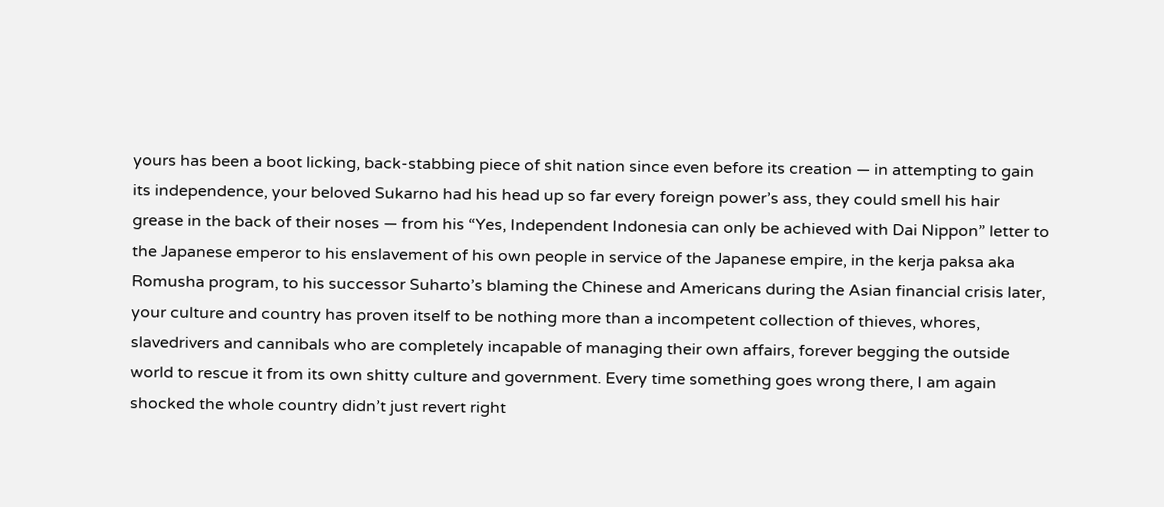yours has been a boot licking, back-stabbing piece of shit nation since even before its creation — in attempting to gain its independence, your beloved Sukarno had his head up so far every foreign power’s ass, they could smell his hair grease in the back of their noses — from his “Yes, Independent Indonesia can only be achieved with Dai Nippon” letter to the Japanese emperor to his enslavement of his own people in service of the Japanese empire, in the kerja paksa aka Romusha program, to his successor Suharto’s blaming the Chinese and Americans during the Asian financial crisis later, your culture and country has proven itself to be nothing more than a incompetent collection of thieves, whores, slavedrivers and cannibals who are completely incapable of managing their own affairs, forever begging the outside world to rescue it from its own shitty culture and government. Every time something goes wrong there, I am again shocked the whole country didn’t just revert right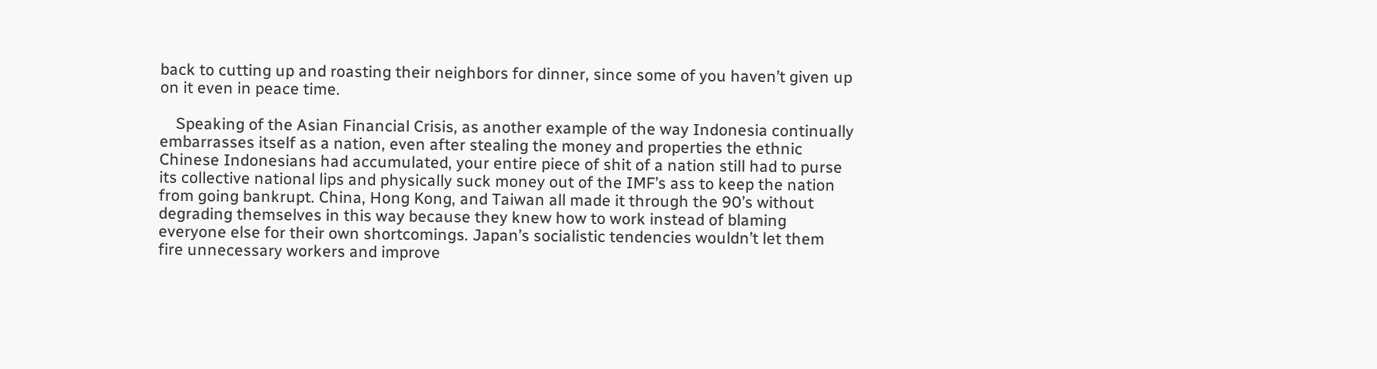back to cutting up and roasting their neighbors for dinner, since some of you haven’t given up on it even in peace time.

    Speaking of the Asian Financial Crisis, as another example of the way Indonesia continually embarrasses itself as a nation, even after stealing the money and properties the ethnic Chinese Indonesians had accumulated, your entire piece of shit of a nation still had to purse its collective national lips and physically suck money out of the IMF’s ass to keep the nation from going bankrupt. China, Hong Kong, and Taiwan all made it through the 90’s without degrading themselves in this way because they knew how to work instead of blaming everyone else for their own shortcomings. Japan’s socialistic tendencies wouldn’t let them fire unnecessary workers and improve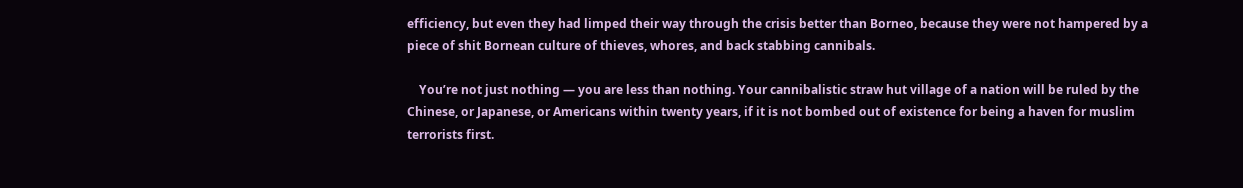efficiency, but even they had limped their way through the crisis better than Borneo, because they were not hampered by a piece of shit Bornean culture of thieves, whores, and back stabbing cannibals.

    You’re not just nothing — you are less than nothing. Your cannibalistic straw hut village of a nation will be ruled by the Chinese, or Japanese, or Americans within twenty years, if it is not bombed out of existence for being a haven for muslim terrorists first.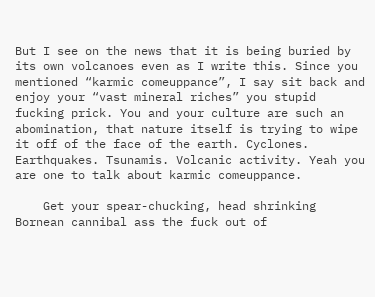But I see on the news that it is being buried by its own volcanoes even as I write this. Since you mentioned “karmic comeuppance”, I say sit back and enjoy your “vast mineral riches” you stupid fucking prick. You and your culture are such an abomination, that nature itself is trying to wipe it off of the face of the earth. Cyclones. Earthquakes. Tsunamis. Volcanic activity. Yeah you are one to talk about karmic comeuppance.

    Get your spear-chucking, head shrinking Bornean cannibal ass the fuck out of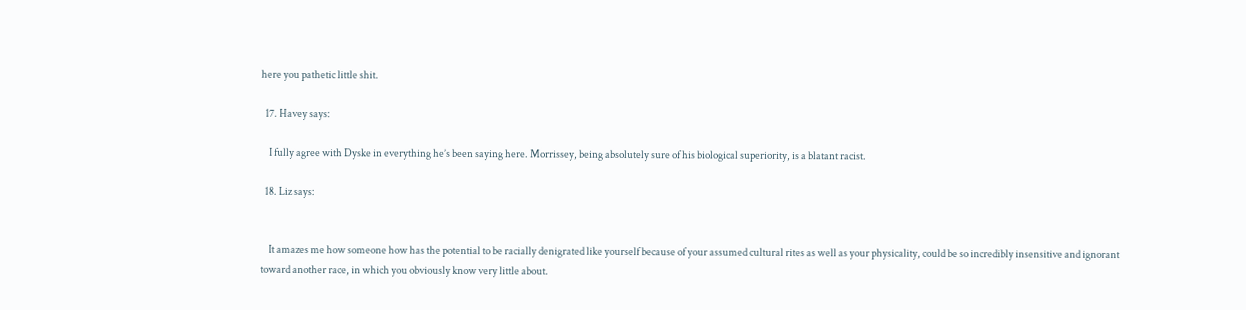here you pathetic little shit.

  17. Havey says:

    I fully agree with Dyske in everything he’s been saying here. Morrissey, being absolutely sure of his biological superiority, is a blatant racist.

  18. Liz says:


    It amazes me how someone how has the potential to be racially denigrated like yourself because of your assumed cultural rites as well as your physicality, could be so incredibly insensitive and ignorant toward another race, in which you obviously know very little about.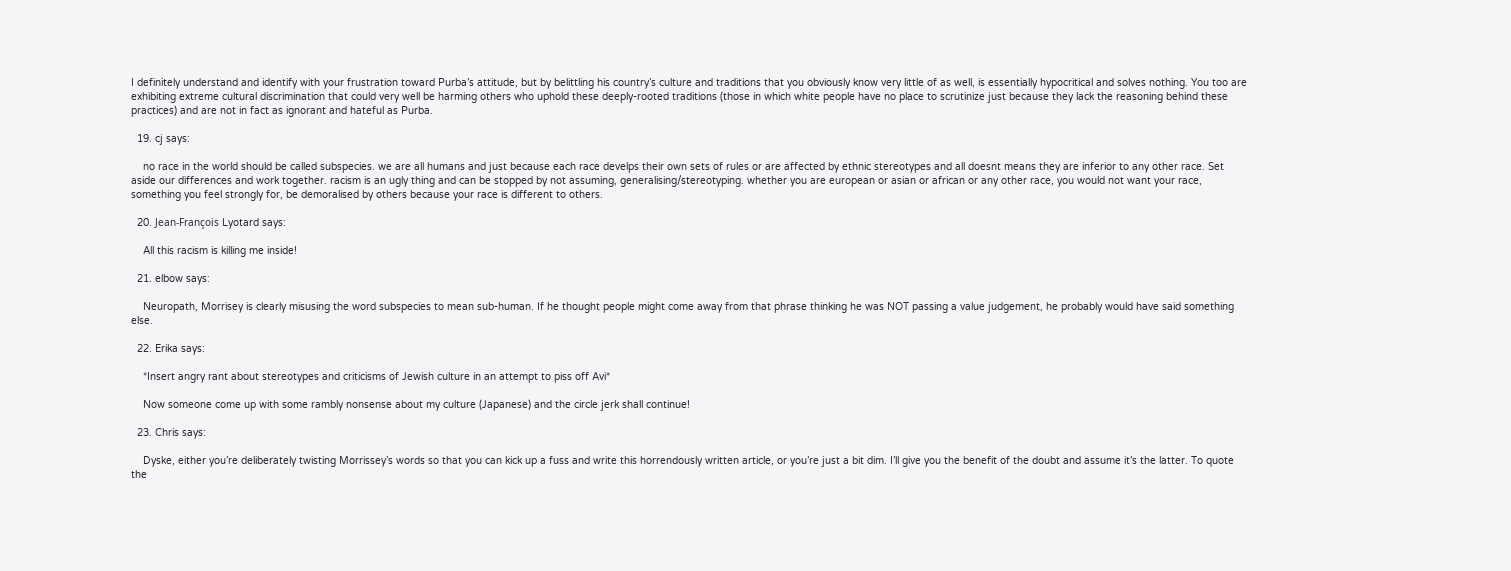I definitely understand and identify with your frustration toward Purba’s attitude, but by belittling his country’s culture and traditions that you obviously know very little of as well, is essentially hypocritical and solves nothing. You too are exhibiting extreme cultural discrimination that could very well be harming others who uphold these deeply-rooted traditions (those in which white people have no place to scrutinize just because they lack the reasoning behind these practices) and are not in fact as ignorant and hateful as Purba.

  19. cj says:

    no race in the world should be called subspecies. we are all humans and just because each race develps their own sets of rules or are affected by ethnic stereotypes and all doesnt means they are inferior to any other race. Set aside our differences and work together. racism is an ugly thing and can be stopped by not assuming, generalising/stereotyping. whether you are european or asian or african or any other race, you would not want your race, something you feel strongly for, be demoralised by others because your race is different to others.

  20. Jean-François Lyotard says:

    All this racism is killing me inside!

  21. elbow says:

    Neuropath, Morrisey is clearly misusing the word subspecies to mean sub-human. If he thought people might come away from that phrase thinking he was NOT passing a value judgement, he probably would have said something else.

  22. Erika says:

    *Insert angry rant about stereotypes and criticisms of Jewish culture in an attempt to piss off Avi*

    Now someone come up with some rambly nonsense about my culture (Japanese) and the circle jerk shall continue!

  23. Chris says:

    Dyske, either you’re deliberately twisting Morrissey’s words so that you can kick up a fuss and write this horrendously written article, or you’re just a bit dim. I’ll give you the benefit of the doubt and assume it’s the latter. To quote the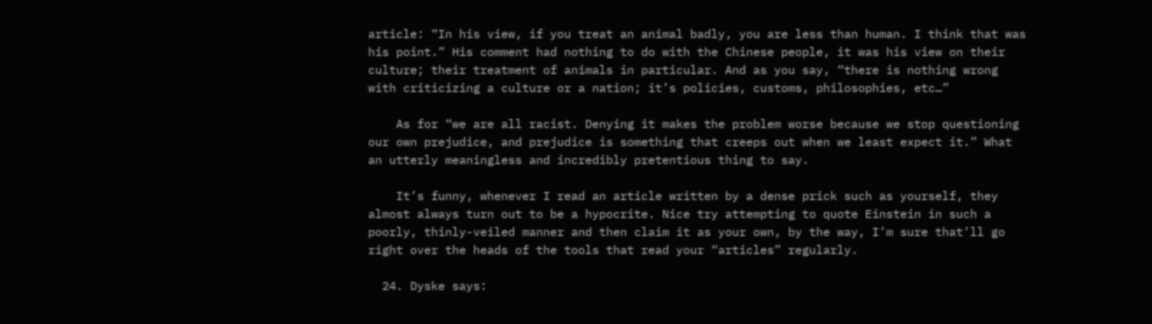article: “In his view, if you treat an animal badly, you are less than human. I think that was his point.” His comment had nothing to do with the Chinese people, it was his view on their culture; their treatment of animals in particular. And as you say, “there is nothing wrong with criticizing a culture or a nation; it’s policies, customs, philosophies, etc…”

    As for “we are all racist. Denying it makes the problem worse because we stop questioning our own prejudice, and prejudice is something that creeps out when we least expect it.” What an utterly meaningless and incredibly pretentious thing to say.

    It’s funny, whenever I read an article written by a dense prick such as yourself, they almost always turn out to be a hypocrite. Nice try attempting to quote Einstein in such a poorly, thinly-veiled manner and then claim it as your own, by the way, I’m sure that’ll go right over the heads of the tools that read your “articles” regularly.

  24. Dyske says: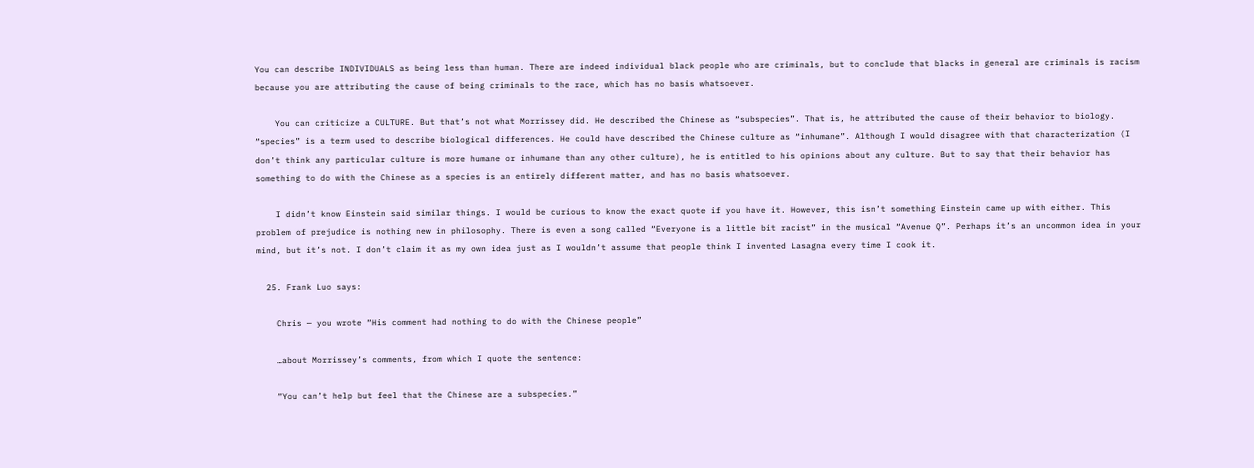You can describe INDIVIDUALS as being less than human. There are indeed individual black people who are criminals, but to conclude that blacks in general are criminals is racism because you are attributing the cause of being criminals to the race, which has no basis whatsoever.

    You can criticize a CULTURE. But that’s not what Morrissey did. He described the Chinese as “subspecies”. That is, he attributed the cause of their behavior to biology. “species” is a term used to describe biological differences. He could have described the Chinese culture as “inhumane”. Although I would disagree with that characterization (I don’t think any particular culture is more humane or inhumane than any other culture), he is entitled to his opinions about any culture. But to say that their behavior has something to do with the Chinese as a species is an entirely different matter, and has no basis whatsoever.

    I didn’t know Einstein said similar things. I would be curious to know the exact quote if you have it. However, this isn’t something Einstein came up with either. This problem of prejudice is nothing new in philosophy. There is even a song called “Everyone is a little bit racist” in the musical “Avenue Q”. Perhaps it’s an uncommon idea in your mind, but it’s not. I don’t claim it as my own idea just as I wouldn’t assume that people think I invented Lasagna every time I cook it.

  25. Frank Luo says:

    Chris — you wrote “His comment had nothing to do with the Chinese people”

    …about Morrissey’s comments, from which I quote the sentence:

    “You can’t help but feel that the Chinese are a subspecies.”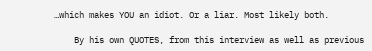…which makes YOU an idiot. Or a liar. Most likely both.

    By his own QUOTES, from this interview as well as previous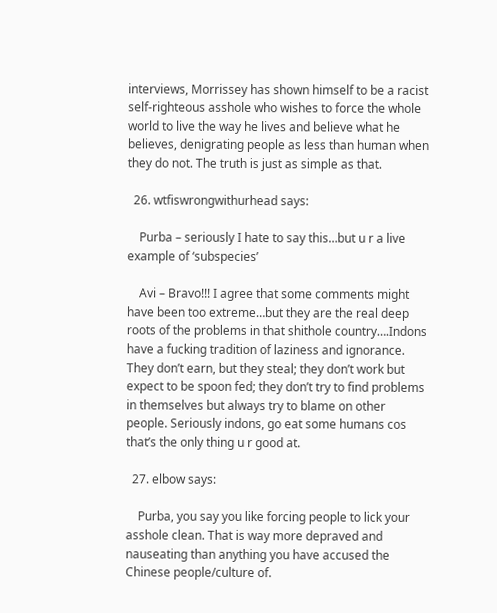interviews, Morrissey has shown himself to be a racist self-righteous asshole who wishes to force the whole world to live the way he lives and believe what he believes, denigrating people as less than human when they do not. The truth is just as simple as that.

  26. wtfiswrongwithurhead says:

    Purba – seriously I hate to say this…but u r a live example of ‘subspecies’

    Avi – Bravo!!! I agree that some comments might have been too extreme…but they are the real deep roots of the problems in that shithole country….Indons have a fucking tradition of laziness and ignorance. They don’t earn, but they steal; they don’t work but expect to be spoon fed; they don’t try to find problems in themselves but always try to blame on other people. Seriously indons, go eat some humans cos that’s the only thing u r good at.

  27. elbow says:

    Purba, you say you like forcing people to lick your asshole clean. That is way more depraved and nauseating than anything you have accused the Chinese people/culture of.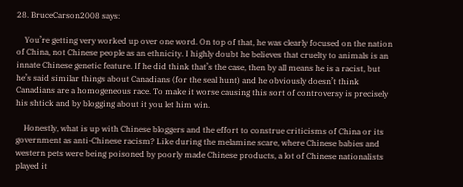28. BruceCarson2008 says:

    You’re getting very worked up over one word. On top of that, he was clearly focused on the nation of China, not Chinese people as an ethnicity. I highly doubt he believes that cruelty to animals is an innate Chinese genetic feature. If he did think that’s the case, then by all means he is a racist, but he’s said similar things about Canadians (for the seal hunt) and he obviously doesn’t think Canadians are a homogeneous race. To make it worse causing this sort of controversy is precisely his shtick and by blogging about it you let him win.

    Honestly, what is up with Chinese bloggers and the effort to construe criticisms of China or its government as anti-Chinese racism? Like during the melamine scare, where Chinese babies and western pets were being poisoned by poorly made Chinese products, a lot of Chinese nationalists played it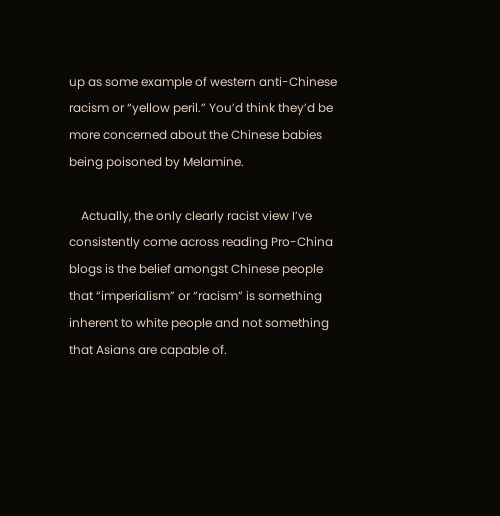up as some example of western anti-Chinese racism or “yellow peril.” You’d think they’d be more concerned about the Chinese babies being poisoned by Melamine.

    Actually, the only clearly racist view I’ve consistently come across reading Pro-China blogs is the belief amongst Chinese people that “imperialism” or “racism” is something inherent to white people and not something that Asians are capable of.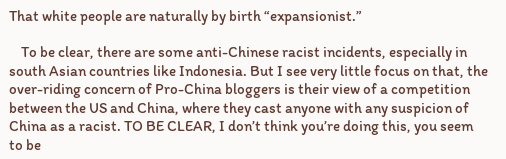That white people are naturally by birth “expansionist.”

    To be clear, there are some anti-Chinese racist incidents, especially in south Asian countries like Indonesia. But I see very little focus on that, the over-riding concern of Pro-China bloggers is their view of a competition between the US and China, where they cast anyone with any suspicion of China as a racist. TO BE CLEAR, I don’t think you’re doing this, you seem to be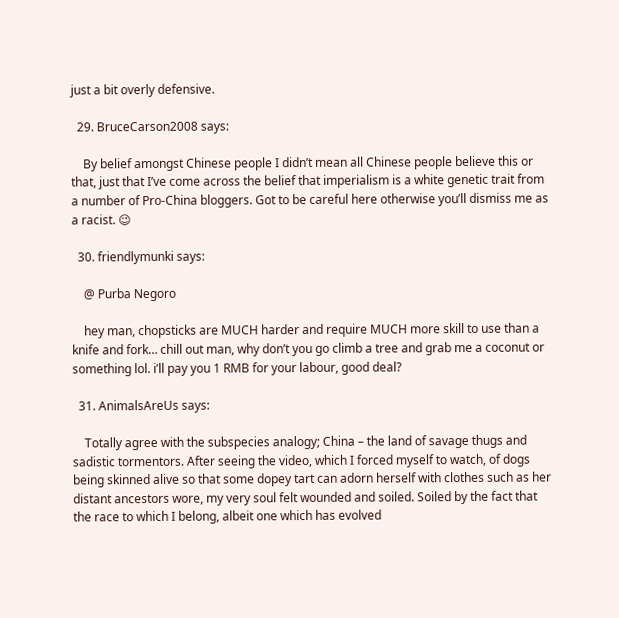just a bit overly defensive.

  29. BruceCarson2008 says:

    By belief amongst Chinese people I didn’t mean all Chinese people believe this or that, just that I’ve come across the belief that imperialism is a white genetic trait from a number of Pro-China bloggers. Got to be careful here otherwise you’ll dismiss me as a racist. 😉

  30. friendlymunki says:

    @ Purba Negoro

    hey man, chopsticks are MUCH harder and require MUCH more skill to use than a knife and fork… chill out man, why don’t you go climb a tree and grab me a coconut or something lol. i’ll pay you 1 RMB for your labour, good deal?

  31. AnimalsAreUs says:

    Totally agree with the subspecies analogy; China – the land of savage thugs and sadistic tormentors. After seeing the video, which I forced myself to watch, of dogs being skinned alive so that some dopey tart can adorn herself with clothes such as her distant ancestors wore, my very soul felt wounded and soiled. Soiled by the fact that the race to which I belong, albeit one which has evolved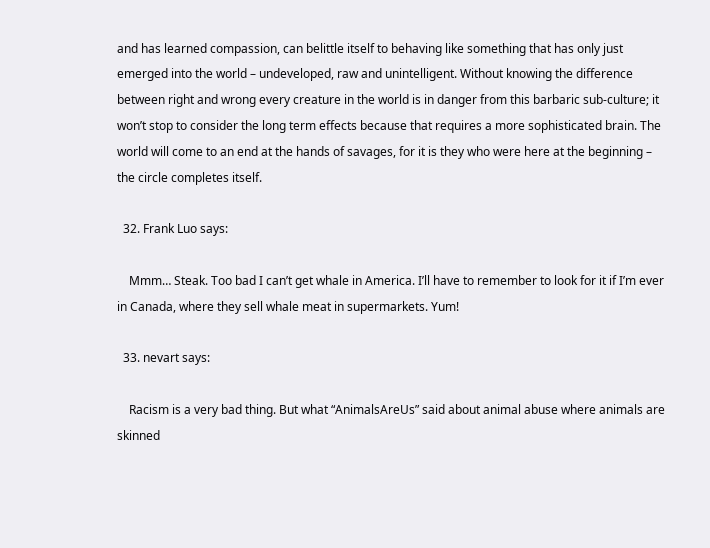and has learned compassion, can belittle itself to behaving like something that has only just emerged into the world – undeveloped, raw and unintelligent. Without knowing the difference between right and wrong every creature in the world is in danger from this barbaric sub-culture; it won’t stop to consider the long term effects because that requires a more sophisticated brain. The world will come to an end at the hands of savages, for it is they who were here at the beginning – the circle completes itself.

  32. Frank Luo says:

    Mmm… Steak. Too bad I can’t get whale in America. I’ll have to remember to look for it if I’m ever in Canada, where they sell whale meat in supermarkets. Yum!

  33. nevart says:

    Racism is a very bad thing. But what “AnimalsAreUs” said about animal abuse where animals are skinned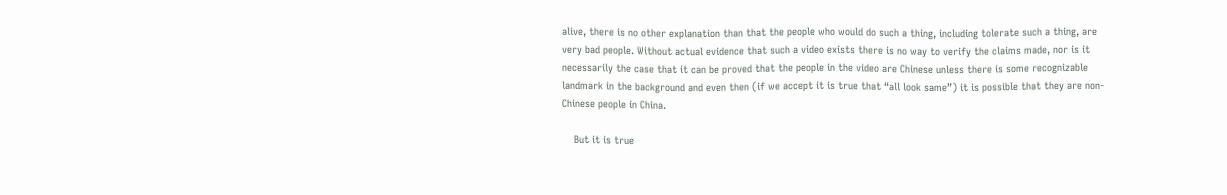alive, there is no other explanation than that the people who would do such a thing, including tolerate such a thing, are very bad people. Without actual evidence that such a video exists there is no way to verify the claims made, nor is it necessarily the case that it can be proved that the people in the video are Chinese unless there is some recognizable landmark in the background and even then (if we accept it is true that “all look same”) it is possible that they are non-Chinese people in China.

    But it is true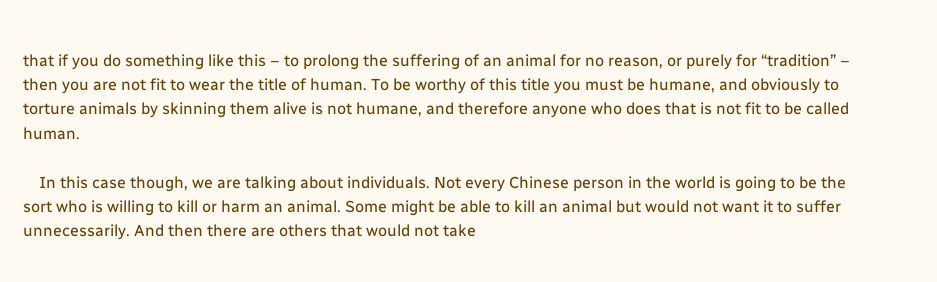that if you do something like this – to prolong the suffering of an animal for no reason, or purely for “tradition” – then you are not fit to wear the title of human. To be worthy of this title you must be humane, and obviously to torture animals by skinning them alive is not humane, and therefore anyone who does that is not fit to be called human.

    In this case though, we are talking about individuals. Not every Chinese person in the world is going to be the sort who is willing to kill or harm an animal. Some might be able to kill an animal but would not want it to suffer unnecessarily. And then there are others that would not take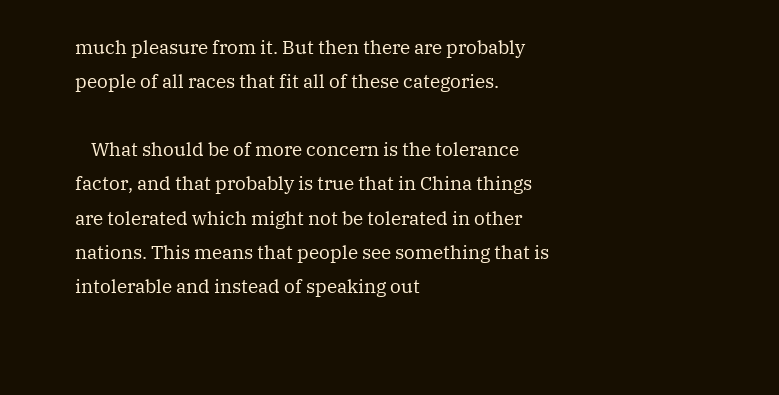much pleasure from it. But then there are probably people of all races that fit all of these categories.

    What should be of more concern is the tolerance factor, and that probably is true that in China things are tolerated which might not be tolerated in other nations. This means that people see something that is intolerable and instead of speaking out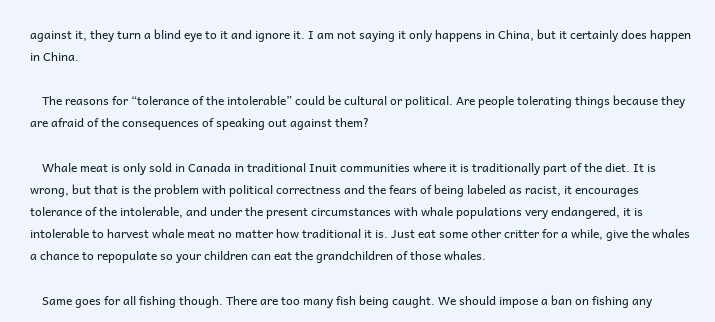against it, they turn a blind eye to it and ignore it. I am not saying it only happens in China, but it certainly does happen in China.

    The reasons for “tolerance of the intolerable” could be cultural or political. Are people tolerating things because they are afraid of the consequences of speaking out against them?

    Whale meat is only sold in Canada in traditional Inuit communities where it is traditionally part of the diet. It is wrong, but that is the problem with political correctness and the fears of being labeled as racist, it encourages tolerance of the intolerable, and under the present circumstances with whale populations very endangered, it is intolerable to harvest whale meat no matter how traditional it is. Just eat some other critter for a while, give the whales a chance to repopulate so your children can eat the grandchildren of those whales.

    Same goes for all fishing though. There are too many fish being caught. We should impose a ban on fishing any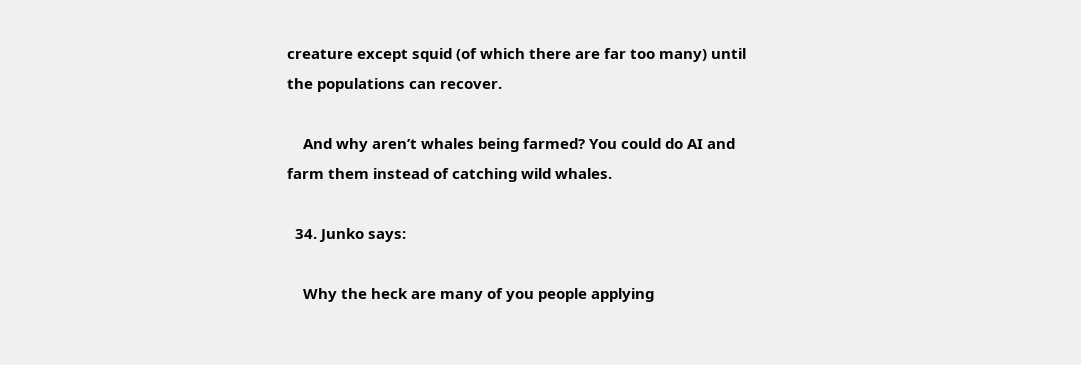creature except squid (of which there are far too many) until the populations can recover.

    And why aren’t whales being farmed? You could do AI and farm them instead of catching wild whales.

  34. Junko says:

    Why the heck are many of you people applying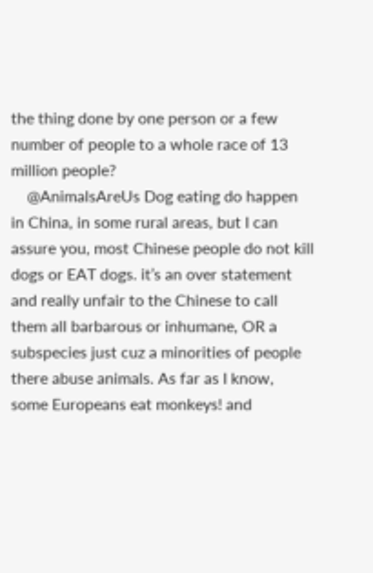the thing done by one person or a few number of people to a whole race of 13 million people?
    @AnimalsAreUs Dog eating do happen in China, in some rural areas, but I can assure you, most Chinese people do not kill dogs or EAT dogs. it’s an over statement and really unfair to the Chinese to call them all barbarous or inhumane, OR a subspecies just cuz a minorities of people there abuse animals. As far as I know, some Europeans eat monkeys! and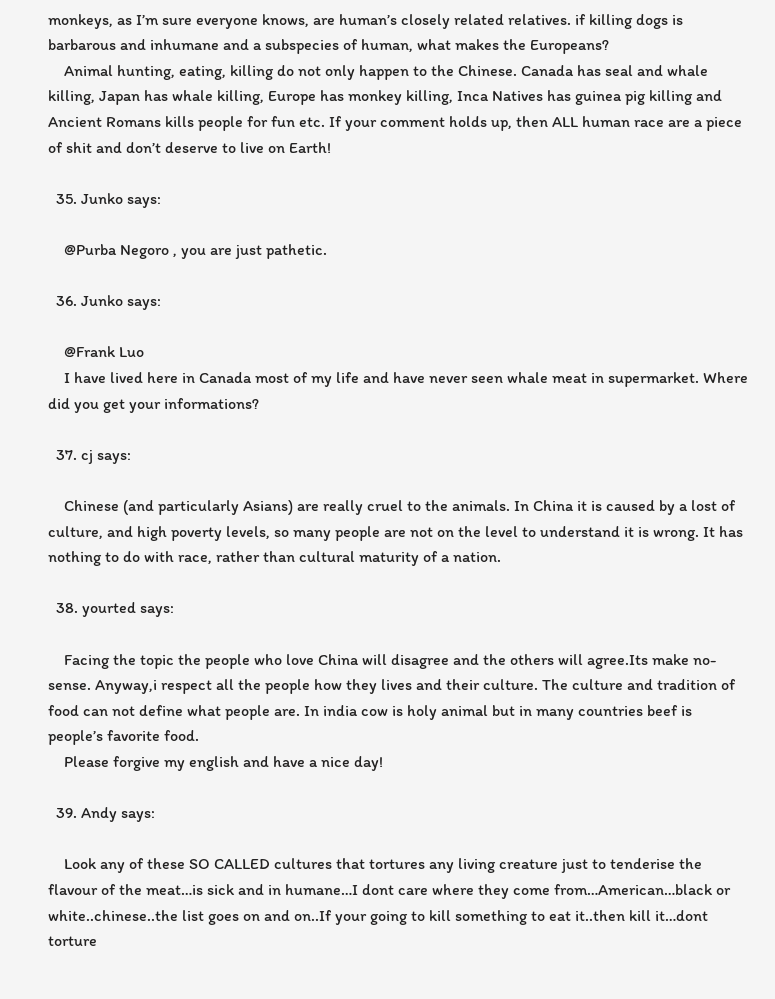monkeys, as I’m sure everyone knows, are human’s closely related relatives. if killing dogs is barbarous and inhumane and a subspecies of human, what makes the Europeans?
    Animal hunting, eating, killing do not only happen to the Chinese. Canada has seal and whale killing, Japan has whale killing, Europe has monkey killing, Inca Natives has guinea pig killing and Ancient Romans kills people for fun etc. If your comment holds up, then ALL human race are a piece of shit and don’t deserve to live on Earth!

  35. Junko says:

    @Purba Negoro , you are just pathetic.

  36. Junko says:

    @Frank Luo
    I have lived here in Canada most of my life and have never seen whale meat in supermarket. Where did you get your informations?

  37. cj says:

    Chinese (and particularly Asians) are really cruel to the animals. In China it is caused by a lost of culture, and high poverty levels, so many people are not on the level to understand it is wrong. It has nothing to do with race, rather than cultural maturity of a nation.

  38. yourted says:

    Facing the topic the people who love China will disagree and the others will agree.Its make no-sense. Anyway,i respect all the people how they lives and their culture. The culture and tradition of food can not define what people are. In india cow is holy animal but in many countries beef is people’s favorite food.
    Please forgive my english and have a nice day!

  39. Andy says:

    Look any of these SO CALLED cultures that tortures any living creature just to tenderise the flavour of the meat…is sick and in humane…I dont care where they come from…American…black or white..chinese..the list goes on and on..If your going to kill something to eat it..then kill it…dont torture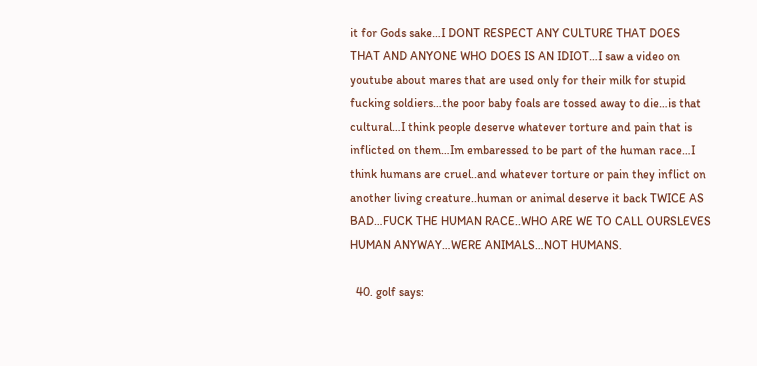it for Gods sake…I DONT RESPECT ANY CULTURE THAT DOES THAT AND ANYONE WHO DOES IS AN IDIOT…I saw a video on youtube about mares that are used only for their milk for stupid fucking soldiers…the poor baby foals are tossed away to die…is that cultural…I think people deserve whatever torture and pain that is inflicted on them…Im embaressed to be part of the human race…I think humans are cruel..and whatever torture or pain they inflict on another living creature..human or animal deserve it back TWICE AS BAD…FUCK THE HUMAN RACE..WHO ARE WE TO CALL OURSLEVES HUMAN ANYWAY…WERE ANIMALS…NOT HUMANS.

  40. golf says: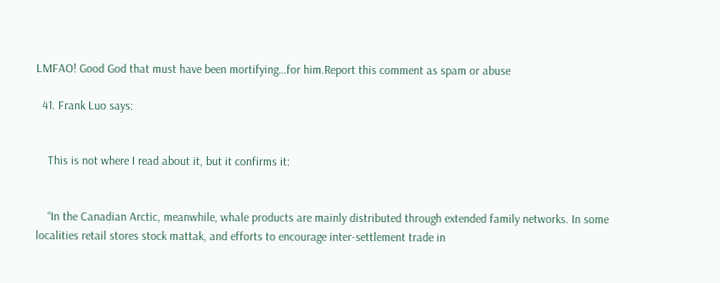LMFAO! Good God that must have been mortifying…for him.Report this comment as spam or abuse

  41. Frank Luo says:


    This is not where I read about it, but it confirms it:


    “In the Canadian Arctic, meanwhile, whale products are mainly distributed through extended family networks. In some localities retail stores stock mattak, and efforts to encourage inter-settlement trade in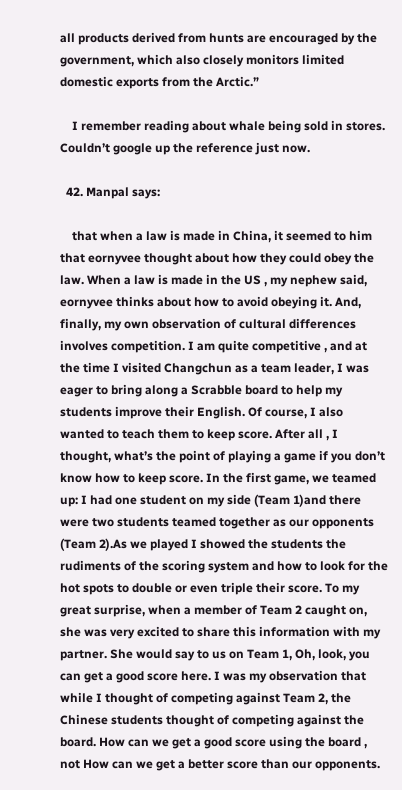all products derived from hunts are encouraged by the government, which also closely monitors limited domestic exports from the Arctic.”

    I remember reading about whale being sold in stores. Couldn’t google up the reference just now.

  42. Manpal says:

    that when a law is made in China, it seemed to him that eornyvee thought about how they could obey the law. When a law is made in the US , my nephew said, eornyvee thinks about how to avoid obeying it. And, finally, my own observation of cultural differences involves competition. I am quite competitive , and at the time I visited Changchun as a team leader, I was eager to bring along a Scrabble board to help my students improve their English. Of course, I also wanted to teach them to keep score. After all , I thought, what’s the point of playing a game if you don’t know how to keep score. In the first game, we teamed up: I had one student on my side (Team 1)and there were two students teamed together as our opponents (Team 2).As we played I showed the students the rudiments of the scoring system and how to look for the hot spots to double or even triple their score. To my great surprise, when a member of Team 2 caught on, she was very excited to share this information with my partner. She would say to us on Team 1, Oh, look, you can get a good score here. I was my observation that while I thought of competing against Team 2, the Chinese students thought of competing against the board. How can we get a good score using the board , not How can we get a better score than our opponents.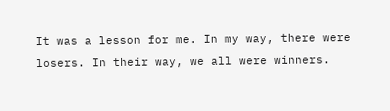It was a lesson for me. In my way, there were losers. In their way, we all were winners.